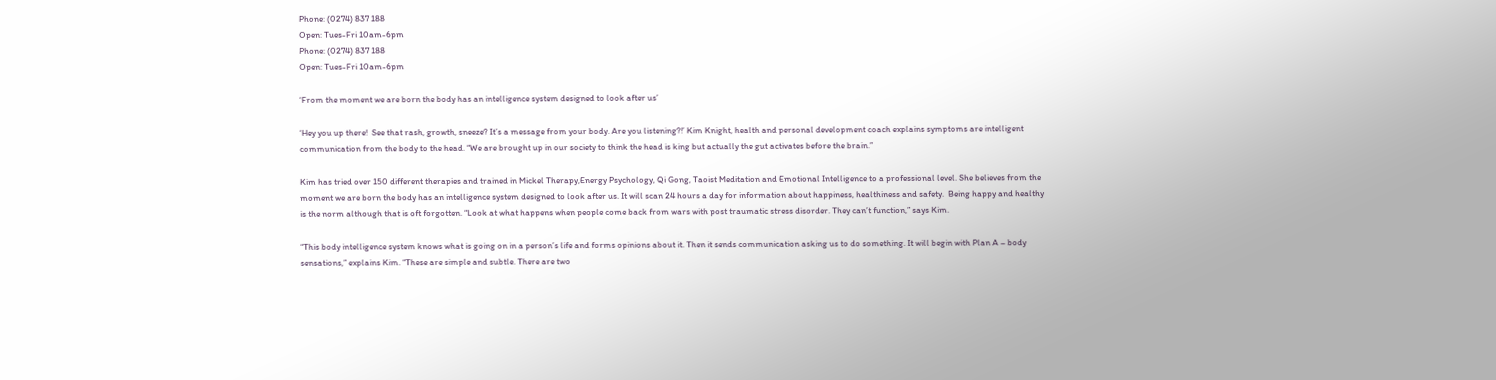Phone: (0274) 837 188
Open: Tues-Fri 10am-6pm
Phone: (0274) 837 188
Open: Tues-Fri 10am-6pm

‘From the moment we are born the body has an intelligence system designed to look after us’

‘Hey you up there!  See that rash, growth, sneeze? It’s a message from your body. Are you listening?!’ Kim Knight, health and personal development coach explains symptoms are intelligent communication from the body to the head. “We are brought up in our society to think the head is king but actually the gut activates before the brain.”

Kim has tried over 150 different therapies and trained in Mickel Therapy,Energy Psychology, Qi Gong, Taoist Meditation and Emotional Intelligence to a professional level. She believes from the moment we are born the body has an intelligence system designed to look after us. It will scan 24 hours a day for information about happiness, healthiness and safety.  Being happy and healthy is the norm although that is oft forgotten. “Look at what happens when people come back from wars with post traumatic stress disorder. They can’t function,” says Kim.

“This body intelligence system knows what is going on in a person’s life and forms opinions about it. Then it sends communication asking us to do something. It will begin with Plan A – body sensations,” explains Kim. “These are simple and subtle. There are two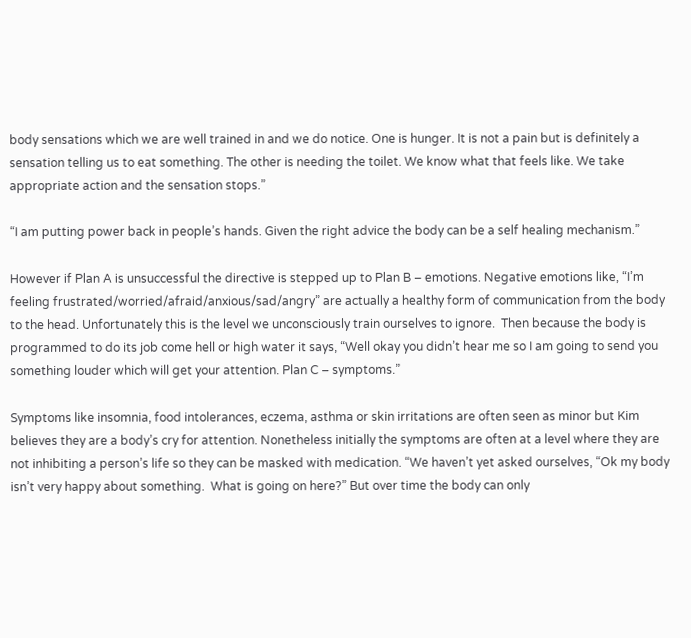body sensations which we are well trained in and we do notice. One is hunger. It is not a pain but is definitely a sensation telling us to eat something. The other is needing the toilet. We know what that feels like. We take appropriate action and the sensation stops.”

“I am putting power back in people’s hands. Given the right advice the body can be a self healing mechanism.”

However if Plan A is unsuccessful the directive is stepped up to Plan B – emotions. Negative emotions like, “I’m feeling frustrated/worried/afraid/anxious/sad/angry” are actually a healthy form of communication from the body to the head. Unfortunately this is the level we unconsciously train ourselves to ignore.  Then because the body is programmed to do its job come hell or high water it says, “Well okay you didn’t hear me so I am going to send you something louder which will get your attention. Plan C – symptoms.”

Symptoms like insomnia, food intolerances, eczema, asthma or skin irritations are often seen as minor but Kim believes they are a body’s cry for attention. Nonetheless initially the symptoms are often at a level where they are not inhibiting a person’s life so they can be masked with medication. “We haven’t yet asked ourselves, “Ok my body isn’t very happy about something.  What is going on here?” But over time the body can only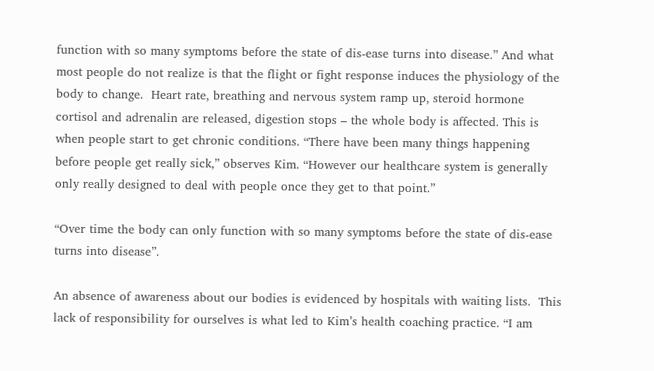function with so many symptoms before the state of dis-ease turns into disease.” And what most people do not realize is that the flight or fight response induces the physiology of the body to change.  Heart rate, breathing and nervous system ramp up, steroid hormone cortisol and adrenalin are released, digestion stops – the whole body is affected. This is when people start to get chronic conditions. “There have been many things happening before people get really sick,” observes Kim. “However our healthcare system is generally only really designed to deal with people once they get to that point.”

“Over time the body can only function with so many symptoms before the state of dis-ease turns into disease”.

An absence of awareness about our bodies is evidenced by hospitals with waiting lists.  This lack of responsibility for ourselves is what led to Kim’s health coaching practice. “I am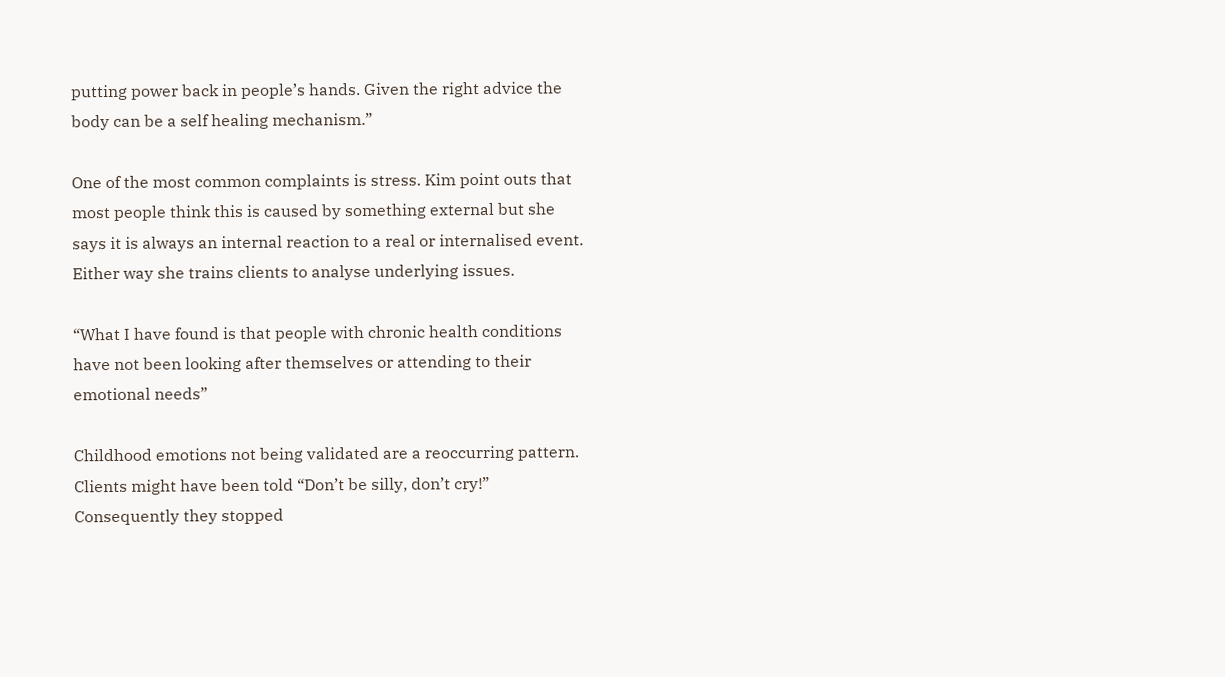putting power back in people’s hands. Given the right advice the body can be a self healing mechanism.”

One of the most common complaints is stress. Kim point outs that most people think this is caused by something external but she says it is always an internal reaction to a real or internalised event. Either way she trains clients to analyse underlying issues.

“What I have found is that people with chronic health conditions have not been looking after themselves or attending to their emotional needs”

Childhood emotions not being validated are a reoccurring pattern. Clients might have been told “Don’t be silly, don’t cry!” Consequently they stopped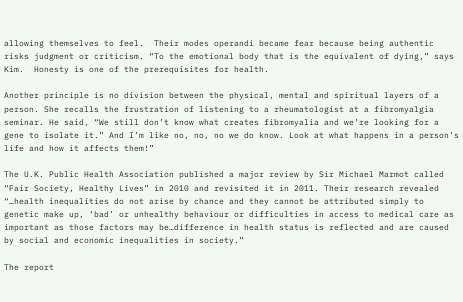allowing themselves to feel.  Their modes operandi became fear because being authentic risks judgment or criticism. “To the emotional body that is the equivalent of dying,” says Kim.  Honesty is one of the prerequisites for health.

Another principle is no division between the physical, mental and spiritual layers of a person. She recalls the frustration of listening to a rheumatologist at a fibromyalgia seminar. He said, “We still don’t know what creates fibromyalia and we’re looking for a gene to isolate it.” And I’m like no, no, no we do know. Look at what happens in a person’s life and how it affects them!”

The U.K. Public Health Association published a major review by Sir Michael Marmot called “Fair Society, Healthy Lives” in 2010 and revisited it in 2011. Their research revealed “…health inequalities do not arise by chance and they cannot be attributed simply to genetic make up, ‘bad’ or unhealthy behaviour or difficulties in access to medical care as important as those factors may be…difference in health status is reflected and are caused by social and economic inequalities in society.”

The report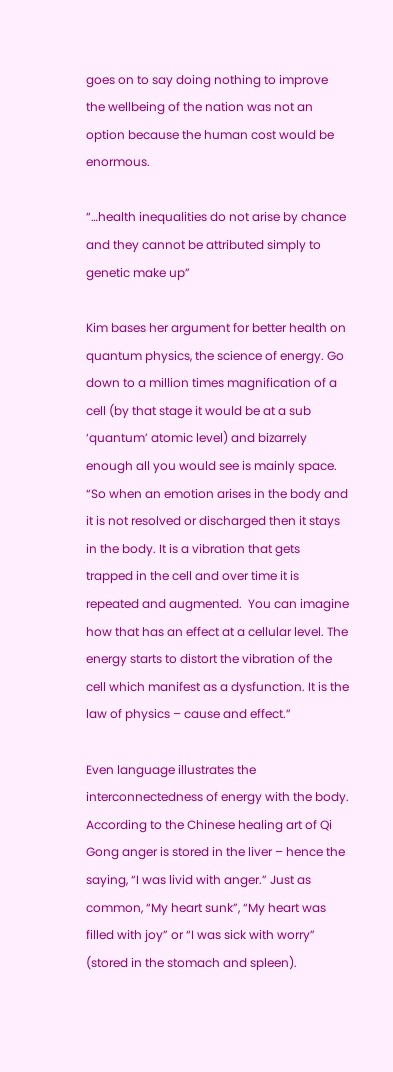goes on to say doing nothing to improve the wellbeing of the nation was not an option because the human cost would be enormous.

“…health inequalities do not arise by chance and they cannot be attributed simply to genetic make up”

Kim bases her argument for better health on quantum physics, the science of energy. Go down to a million times magnification of a cell (by that stage it would be at a sub ‘quantum’ atomic level) and bizarrely enough all you would see is mainly space. “So when an emotion arises in the body and it is not resolved or discharged then it stays in the body. It is a vibration that gets trapped in the cell and over time it is repeated and augmented.  You can imagine how that has an effect at a cellular level. The energy starts to distort the vibration of the cell which manifest as a dysfunction. It is the law of physics – cause and effect.”

Even language illustrates the interconnectedness of energy with the body. According to the Chinese healing art of Qi Gong anger is stored in the liver – hence the saying, “I was livid with anger.” Just as common, “My heart sunk”, “My heart was filled with joy” or “I was sick with worry” (stored in the stomach and spleen).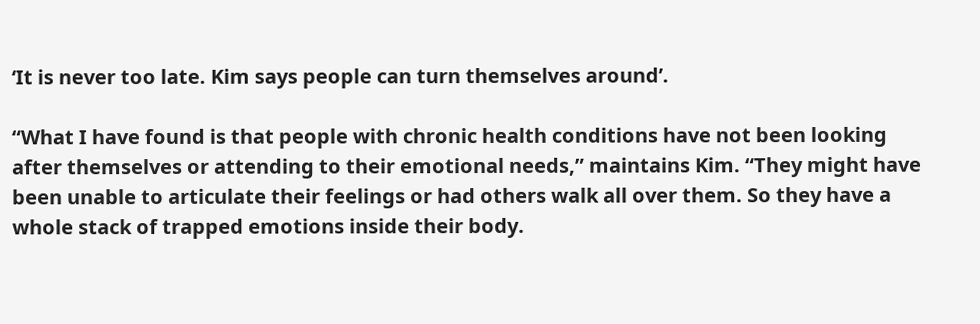‘It is never too late. Kim says people can turn themselves around’.

“What I have found is that people with chronic health conditions have not been looking after themselves or attending to their emotional needs,” maintains Kim. “They might have been unable to articulate their feelings or had others walk all over them. So they have a whole stack of trapped emotions inside their body.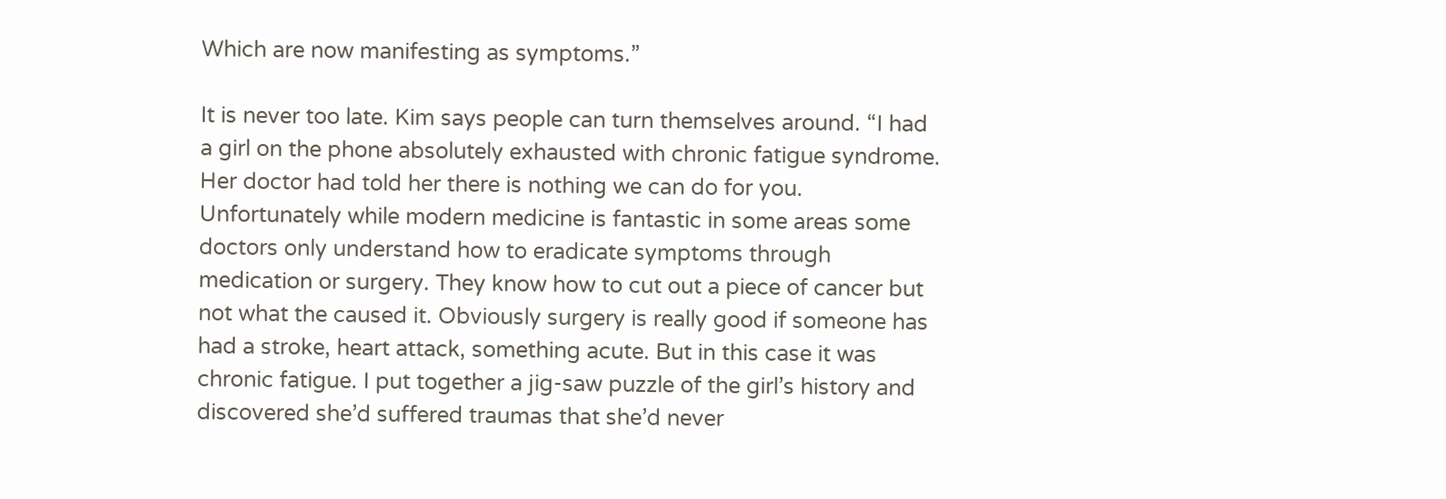Which are now manifesting as symptoms.”

It is never too late. Kim says people can turn themselves around. “I had a girl on the phone absolutely exhausted with chronic fatigue syndrome. Her doctor had told her there is nothing we can do for you.  Unfortunately while modern medicine is fantastic in some areas some doctors only understand how to eradicate symptoms through medication or surgery. They know how to cut out a piece of cancer but not what the caused it. Obviously surgery is really good if someone has had a stroke, heart attack, something acute. But in this case it was chronic fatigue. I put together a jig-saw puzzle of the girl’s history and discovered she’d suffered traumas that she’d never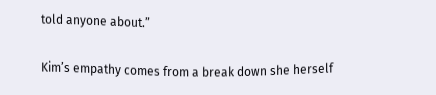told anyone about.”

Kim’s empathy comes from a break down she herself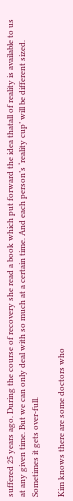suffered 25 years ago. During the course of recovery she read a book which put forward the idea thatall of reality is available to us at any given time. But we can only deal with so much at a certain time. And each person’s ‘reality cup’ will be different sized. Sometimes it gets over-full.

Kim knows there are some doctors who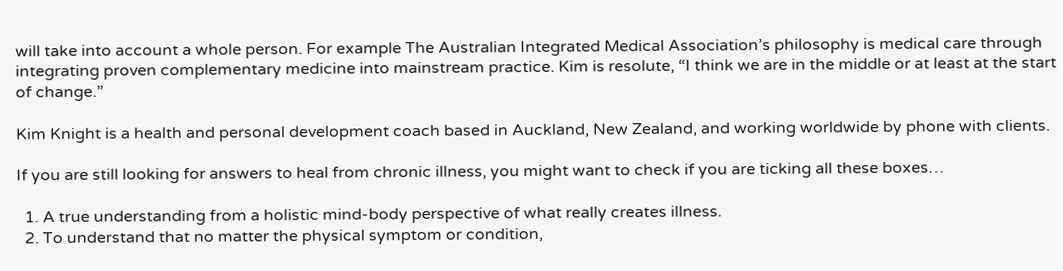will take into account a whole person. For example The Australian Integrated Medical Association’s philosophy is medical care through integrating proven complementary medicine into mainstream practice. Kim is resolute, “I think we are in the middle or at least at the start of change.”

Kim Knight is a health and personal development coach based in Auckland, New Zealand, and working worldwide by phone with clients.

If you are still looking for answers to heal from chronic illness, you might want to check if you are ticking all these boxes…

  1. A true understanding from a holistic mind-body perspective of what really creates illness.
  2. To understand that no matter the physical symptom or condition,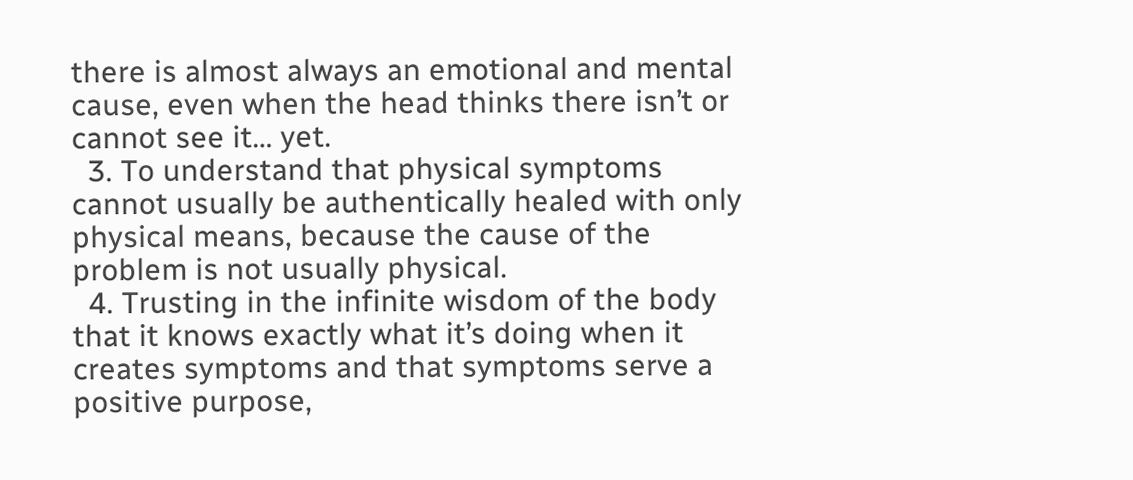there is almost always an emotional and mental cause, even when the head thinks there isn’t or cannot see it… yet.
  3. To understand that physical symptoms cannot usually be authentically healed with only physical means, because the cause of the problem is not usually physical.
  4. Trusting in the infinite wisdom of the body that it knows exactly what it’s doing when it creates symptoms and that symptoms serve a positive purpose,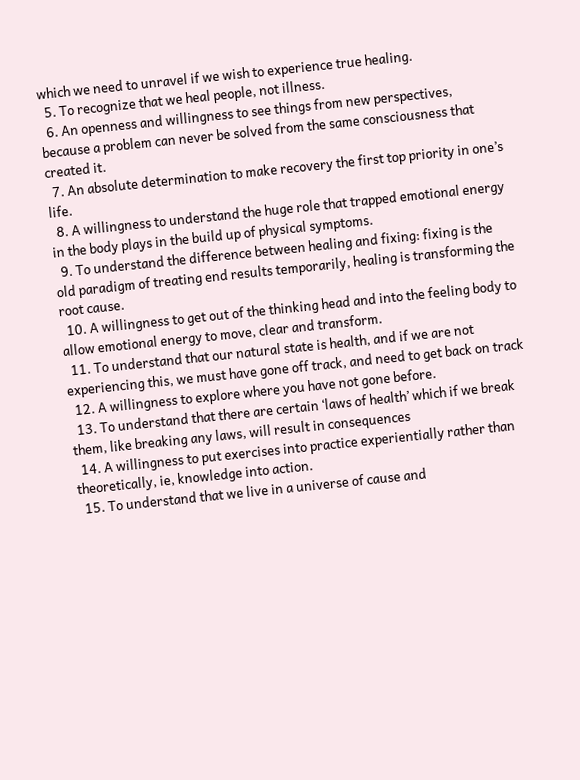which we need to unravel if we wish to experience true healing.
  5. To recognize that we heal people, not illness.
  6. An openness and willingness to see things from new perspectives, because a problem can never be solved from the same consciousness that created it.
  7. An absolute determination to make recovery the first top priority in one’s life.
  8. A willingness to understand the huge role that trapped emotional energy in the body plays in the build up of physical symptoms.
  9. To understand the difference between healing and fixing: fixing is the old paradigm of treating end results temporarily, healing is transforming the root cause.
  10. A willingness to get out of the thinking head and into the feeling body to allow emotional energy to move, clear and transform.
  11. To understand that our natural state is health, and if we are not experiencing this, we must have gone off track, and need to get back on track
  12. A willingness to explore where you have not gone before.
  13. To understand that there are certain ‘laws of health’ which if we break them, like breaking any laws, will result in consequences
  14. A willingness to put exercises into practice experientially rather than theoretically, ie, knowledge into action.
  15. To understand that we live in a universe of cause and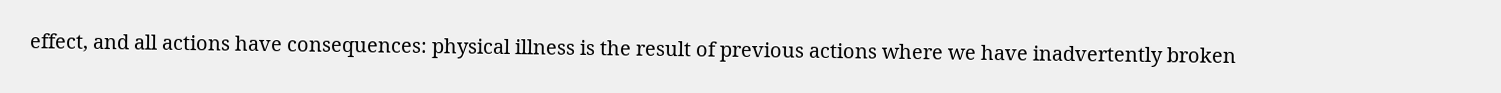effect, and all actions have consequences: physical illness is the result of previous actions where we have inadvertently broken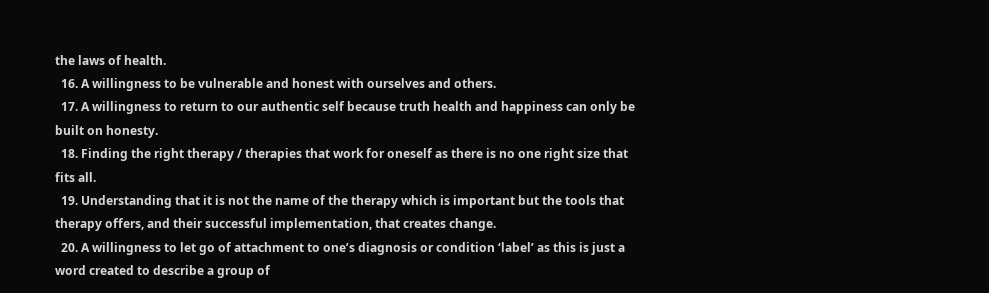the laws of health.
  16. A willingness to be vulnerable and honest with ourselves and others.
  17. A willingness to return to our authentic self because truth health and happiness can only be built on honesty.
  18. Finding the right therapy / therapies that work for oneself as there is no one right size that fits all.
  19. Understanding that it is not the name of the therapy which is important but the tools that therapy offers, and their successful implementation, that creates change.
  20. A willingness to let go of attachment to one’s diagnosis or condition ‘label’ as this is just a word created to describe a group of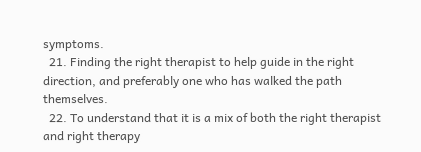symptoms.
  21. Finding the right therapist to help guide in the right direction, and preferably one who has walked the path themselves.
  22. To understand that it is a mix of both the right therapist and right therapy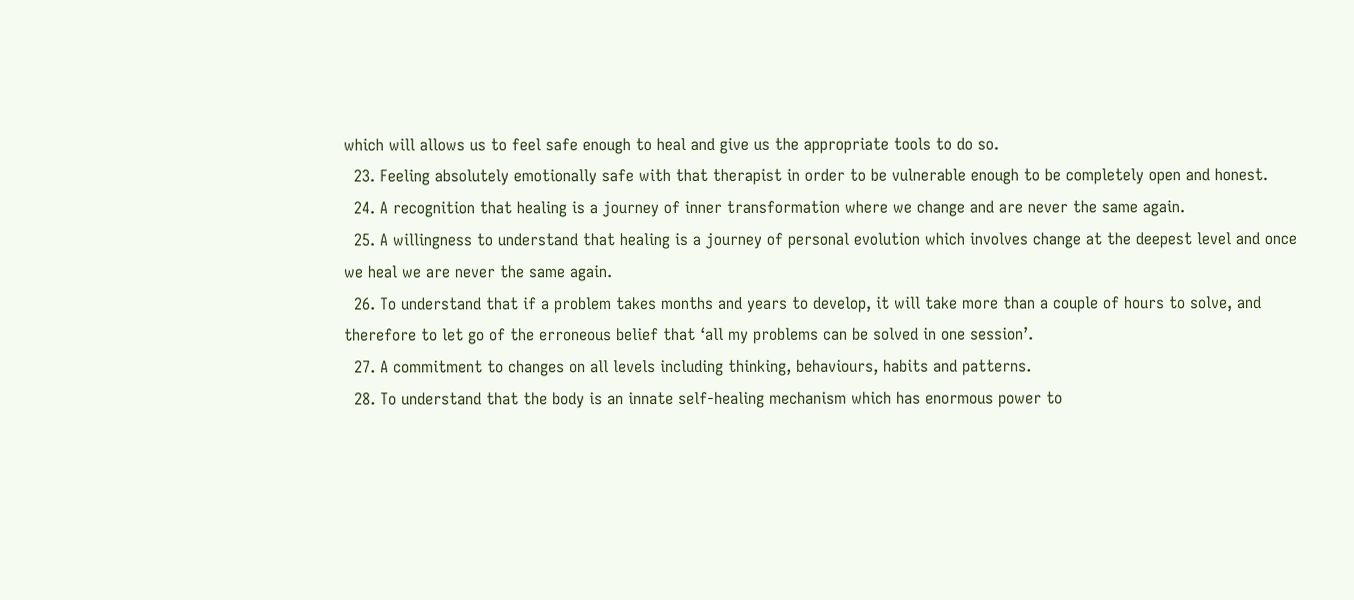which will allows us to feel safe enough to heal and give us the appropriate tools to do so.
  23. Feeling absolutely emotionally safe with that therapist in order to be vulnerable enough to be completely open and honest.
  24. A recognition that healing is a journey of inner transformation where we change and are never the same again.
  25. A willingness to understand that healing is a journey of personal evolution which involves change at the deepest level and once we heal we are never the same again.
  26. To understand that if a problem takes months and years to develop, it will take more than a couple of hours to solve, and therefore to let go of the erroneous belief that ‘all my problems can be solved in one session’.
  27. A commitment to changes on all levels including thinking, behaviours, habits and patterns.
  28. To understand that the body is an innate self-healing mechanism which has enormous power to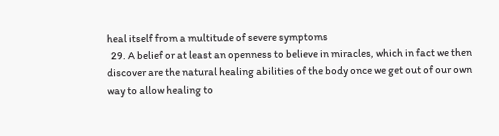heal itself from a multitude of severe symptoms
  29. A belief or at least an openness to believe in miracles, which in fact we then discover are the natural healing abilities of the body once we get out of our own way to allow healing to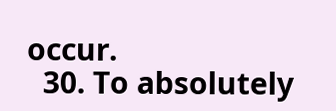occur.
  30. To absolutely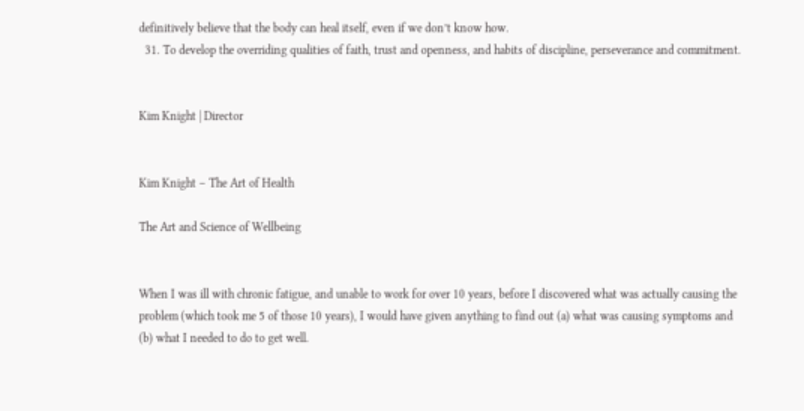definitively believe that the body can heal itself, even if we don’t know how.
  31. To develop the overriding qualities of faith, trust and openness, and habits of discipline, perseverance and commitment.


Kim Knight | Director


Kim Knight – The Art of Health

The Art and Science of Wellbeing


When I was ill with chronic fatigue, and unable to work for over 10 years, before I discovered what was actually causing the problem (which took me 5 of those 10 years), I would have given anything to find out (a) what was causing symptoms and (b) what I needed to do to get well.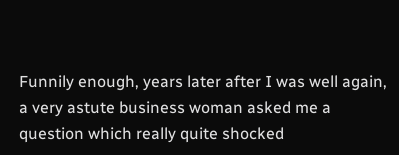Funnily enough, years later after I was well again, a very astute business woman asked me a question which really quite shocked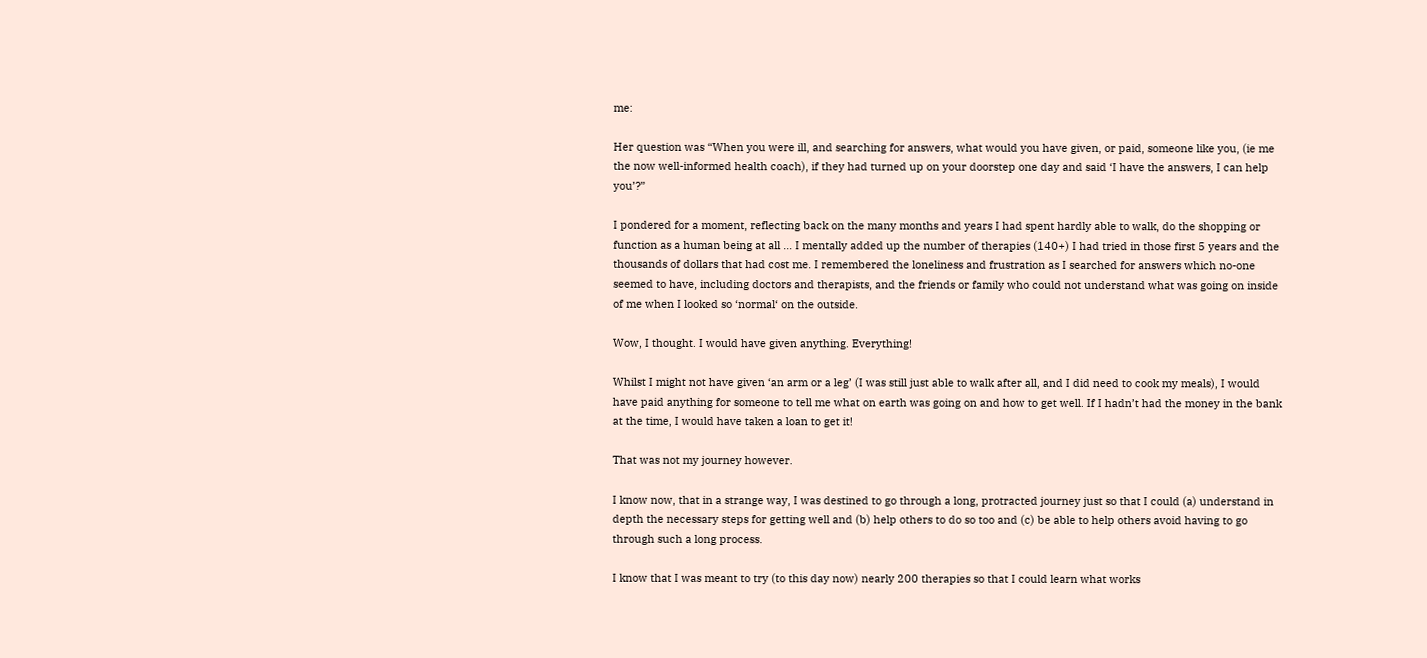me:

Her question was “When you were ill, and searching for answers, what would you have given, or paid, someone like you, (ie me the now well-informed health coach), if they had turned up on your doorstep one day and said ‘I have the answers, I can help you’?”

I pondered for a moment, reflecting back on the many months and years I had spent hardly able to walk, do the shopping or function as a human being at all … I mentally added up the number of therapies (140+) I had tried in those first 5 years and the thousands of dollars that had cost me. I remembered the loneliness and frustration as I searched for answers which no-one seemed to have, including doctors and therapists, and the friends or family who could not understand what was going on inside of me when I looked so ‘normal‘ on the outside.

Wow, I thought. I would have given anything. Everything!

Whilst I might not have given ‘an arm or a leg’ (I was still just able to walk after all, and I did need to cook my meals), I would have paid anything for someone to tell me what on earth was going on and how to get well. If I hadn’t had the money in the bank at the time, I would have taken a loan to get it!

That was not my journey however.

I know now, that in a strange way, I was destined to go through a long, protracted journey just so that I could (a) understand in depth the necessary steps for getting well and (b) help others to do so too and (c) be able to help others avoid having to go through such a long process.

I know that I was meant to try (to this day now) nearly 200 therapies so that I could learn what works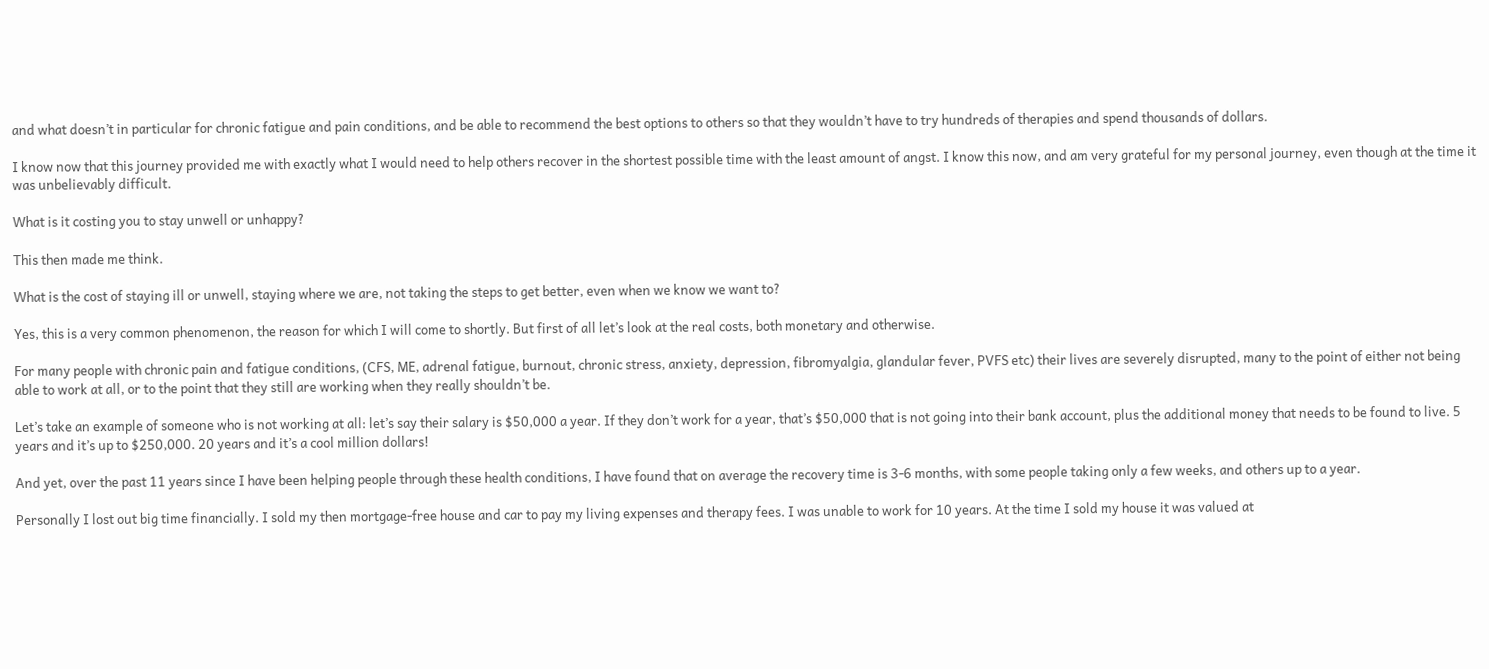and what doesn’t in particular for chronic fatigue and pain conditions, and be able to recommend the best options to others so that they wouldn’t have to try hundreds of therapies and spend thousands of dollars.

I know now that this journey provided me with exactly what I would need to help others recover in the shortest possible time with the least amount of angst. I know this now, and am very grateful for my personal journey, even though at the time it was unbelievably difficult.

What is it costing you to stay unwell or unhappy?

This then made me think.

What is the cost of staying ill or unwell, staying where we are, not taking the steps to get better, even when we know we want to?

Yes, this is a very common phenomenon, the reason for which I will come to shortly. But first of all let’s look at the real costs, both monetary and otherwise.

For many people with chronic pain and fatigue conditions, (CFS, ME, adrenal fatigue, burnout, chronic stress, anxiety, depression, fibromyalgia, glandular fever, PVFS etc) their lives are severely disrupted, many to the point of either not being able to work at all, or to the point that they still are working when they really shouldn’t be.

Let’s take an example of someone who is not working at all: let’s say their salary is $50,000 a year. If they don’t work for a year, that’s $50,000 that is not going into their bank account, plus the additional money that needs to be found to live. 5 years and it’s up to $250,000. 20 years and it’s a cool million dollars!

And yet, over the past 11 years since I have been helping people through these health conditions, I have found that on average the recovery time is 3-6 months, with some people taking only a few weeks, and others up to a year.

Personally I lost out big time financially. I sold my then mortgage-free house and car to pay my living expenses and therapy fees. I was unable to work for 10 years. At the time I sold my house it was valued at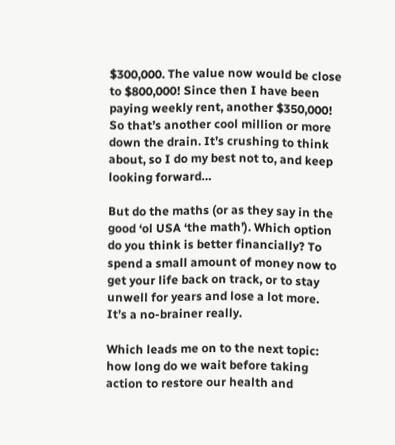$300,000. The value now would be close to $800,000! Since then I have been paying weekly rent, another $350,000! So that’s another cool million or more down the drain. It’s crushing to think about, so I do my best not to, and keep looking forward…

But do the maths (or as they say in the good ‘ol USA ‘the math’). Which option do you think is better financially? To spend a small amount of money now to get your life back on track, or to stay unwell for years and lose a lot more. It’s a no-brainer really.

Which leads me on to the next topic: how long do we wait before taking action to restore our health and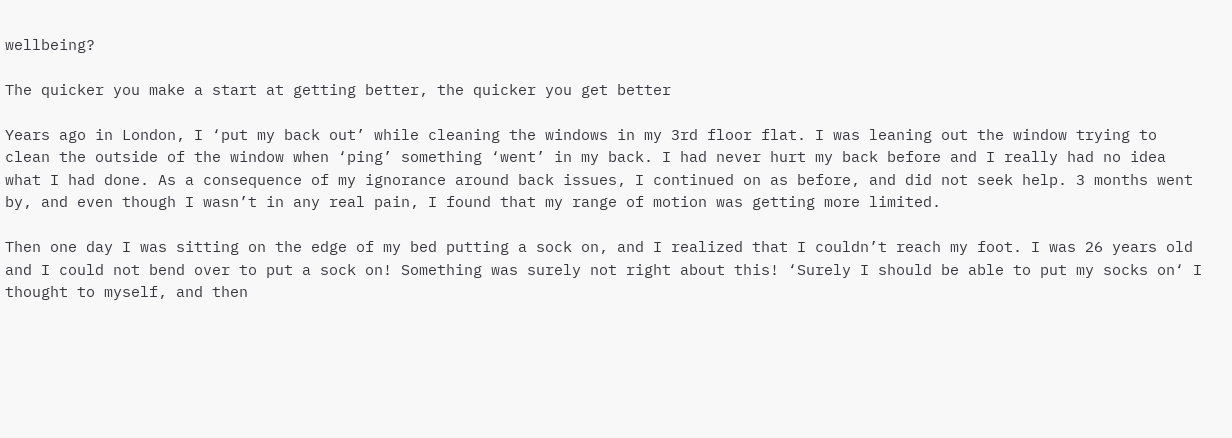wellbeing?

The quicker you make a start at getting better, the quicker you get better

Years ago in London, I ‘put my back out’ while cleaning the windows in my 3rd floor flat. I was leaning out the window trying to clean the outside of the window when ‘ping’ something ‘went’ in my back. I had never hurt my back before and I really had no idea what I had done. As a consequence of my ignorance around back issues, I continued on as before, and did not seek help. 3 months went by, and even though I wasn’t in any real pain, I found that my range of motion was getting more limited.

Then one day I was sitting on the edge of my bed putting a sock on, and I realized that I couldn’t reach my foot. I was 26 years old and I could not bend over to put a sock on! Something was surely not right about this! ‘Surely I should be able to put my socks on‘ I thought to myself, and then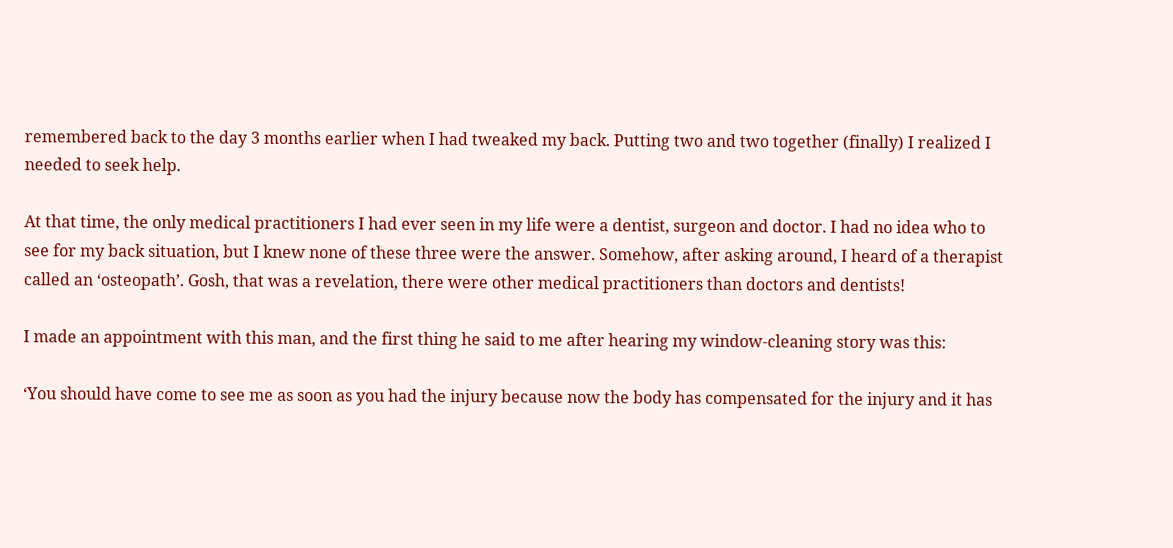remembered back to the day 3 months earlier when I had tweaked my back. Putting two and two together (finally) I realized I needed to seek help.

At that time, the only medical practitioners I had ever seen in my life were a dentist, surgeon and doctor. I had no idea who to see for my back situation, but I knew none of these three were the answer. Somehow, after asking around, I heard of a therapist called an ‘osteopath’. Gosh, that was a revelation, there were other medical practitioners than doctors and dentists!

I made an appointment with this man, and the first thing he said to me after hearing my window-cleaning story was this:

‘You should have come to see me as soon as you had the injury because now the body has compensated for the injury and it has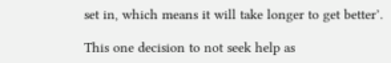set in, which means it will take longer to get better’.

This one decision to not seek help as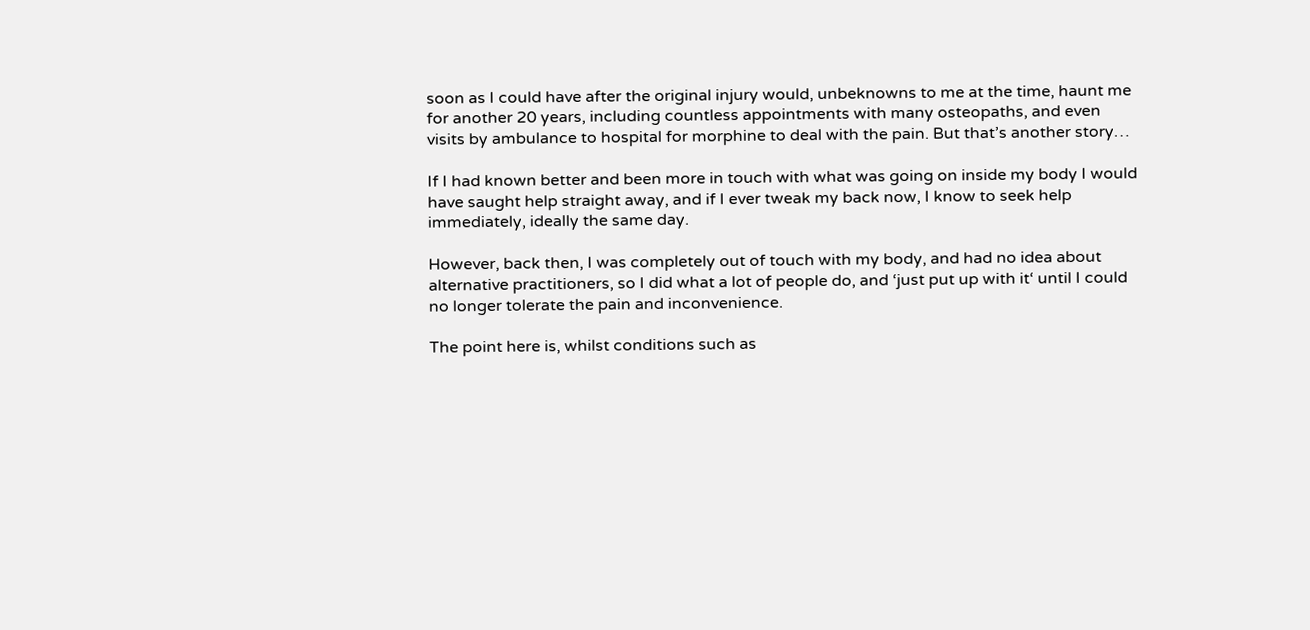soon as I could have after the original injury would, unbeknowns to me at the time, haunt me for another 20 years, including countless appointments with many osteopaths, and even visits by ambulance to hospital for morphine to deal with the pain. But that’s another story…

If I had known better and been more in touch with what was going on inside my body I would have saught help straight away, and if I ever tweak my back now, I know to seek help immediately, ideally the same day.

However, back then, I was completely out of touch with my body, and had no idea about alternative practitioners, so I did what a lot of people do, and ‘just put up with it‘ until I could no longer tolerate the pain and inconvenience.

The point here is, whilst conditions such as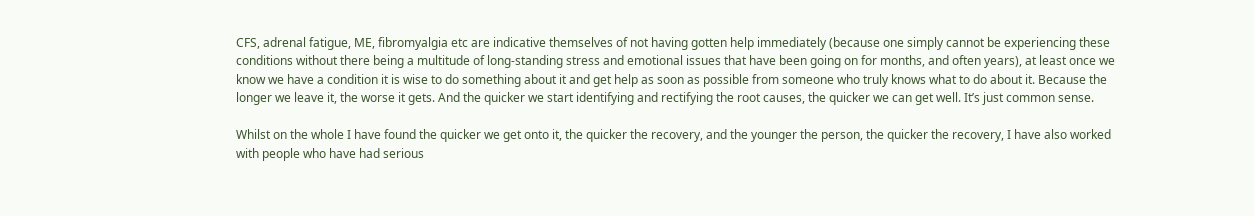CFS, adrenal fatigue, ME, fibromyalgia etc are indicative themselves of not having gotten help immediately (because one simply cannot be experiencing these conditions without there being a multitude of long-standing stress and emotional issues that have been going on for months, and often years), at least once we know we have a condition it is wise to do something about it and get help as soon as possible from someone who truly knows what to do about it. Because the longer we leave it, the worse it gets. And the quicker we start identifying and rectifying the root causes, the quicker we can get well. It’s just common sense.

Whilst on the whole I have found the quicker we get onto it, the quicker the recovery, and the younger the person, the quicker the recovery, I have also worked with people who have had serious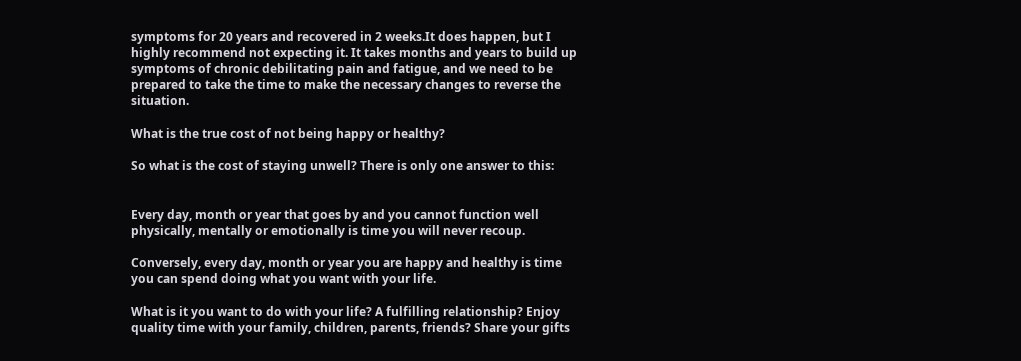symptoms for 20 years and recovered in 2 weeks.It does happen, but I highly recommend not expecting it. It takes months and years to build up symptoms of chronic debilitating pain and fatigue, and we need to be prepared to take the time to make the necessary changes to reverse the situation.

What is the true cost of not being happy or healthy?

So what is the cost of staying unwell? There is only one answer to this:


Every day, month or year that goes by and you cannot function well physically, mentally or emotionally is time you will never recoup.

Conversely, every day, month or year you are happy and healthy is time you can spend doing what you want with your life.

What is it you want to do with your life? A fulfilling relationship? Enjoy quality time with your family, children, parents, friends? Share your gifts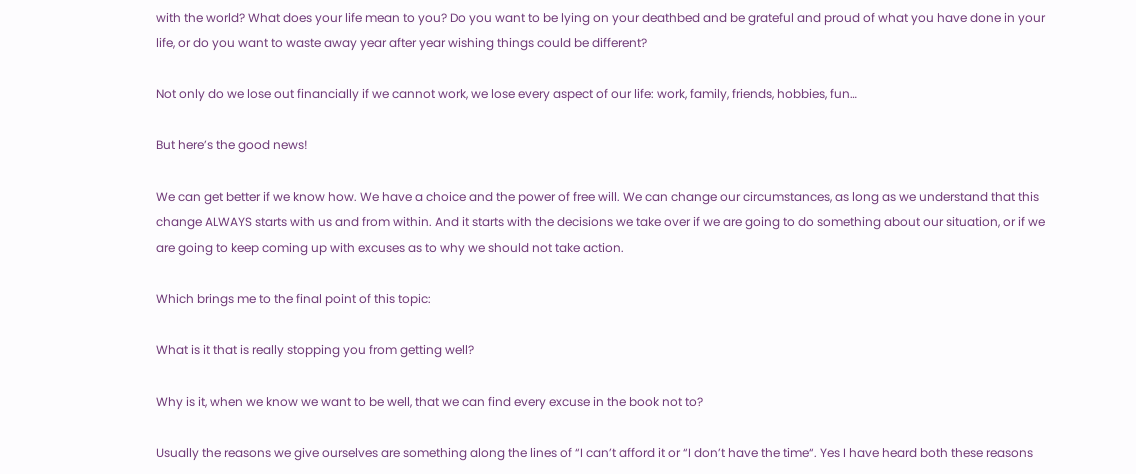with the world? What does your life mean to you? Do you want to be lying on your deathbed and be grateful and proud of what you have done in your life, or do you want to waste away year after year wishing things could be different?

Not only do we lose out financially if we cannot work, we lose every aspect of our life: work, family, friends, hobbies, fun…

But here’s the good news!

We can get better if we know how. We have a choice and the power of free will. We can change our circumstances, as long as we understand that this change ALWAYS starts with us and from within. And it starts with the decisions we take over if we are going to do something about our situation, or if we are going to keep coming up with excuses as to why we should not take action.

Which brings me to the final point of this topic:

What is it that is really stopping you from getting well?

Why is it, when we know we want to be well, that we can find every excuse in the book not to?

Usually the reasons we give ourselves are something along the lines of “I can’t afford it or “I don’t have the time“. Yes I have heard both these reasons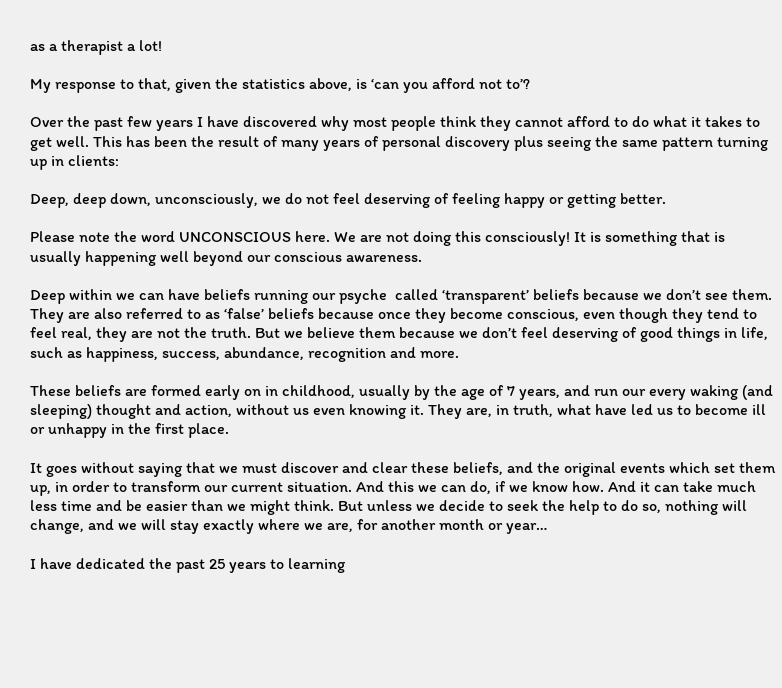as a therapist a lot!

My response to that, given the statistics above, is ‘can you afford not to’?

Over the past few years I have discovered why most people think they cannot afford to do what it takes to get well. This has been the result of many years of personal discovery plus seeing the same pattern turning up in clients:

Deep, deep down, unconsciously, we do not feel deserving of feeling happy or getting better.

Please note the word UNCONSCIOUS here. We are not doing this consciously! It is something that is usually happening well beyond our conscious awareness.

Deep within we can have beliefs running our psyche  called ‘transparent’ beliefs because we don’t see them. They are also referred to as ‘false’ beliefs because once they become conscious, even though they tend to feel real, they are not the truth. But we believe them because we don’t feel deserving of good things in life, such as happiness, success, abundance, recognition and more.

These beliefs are formed early on in childhood, usually by the age of 7 years, and run our every waking (and sleeping) thought and action, without us even knowing it. They are, in truth, what have led us to become ill or unhappy in the first place.

It goes without saying that we must discover and clear these beliefs, and the original events which set them up, in order to transform our current situation. And this we can do, if we know how. And it can take much less time and be easier than we might think. But unless we decide to seek the help to do so, nothing will change, and we will stay exactly where we are, for another month or year…

I have dedicated the past 25 years to learning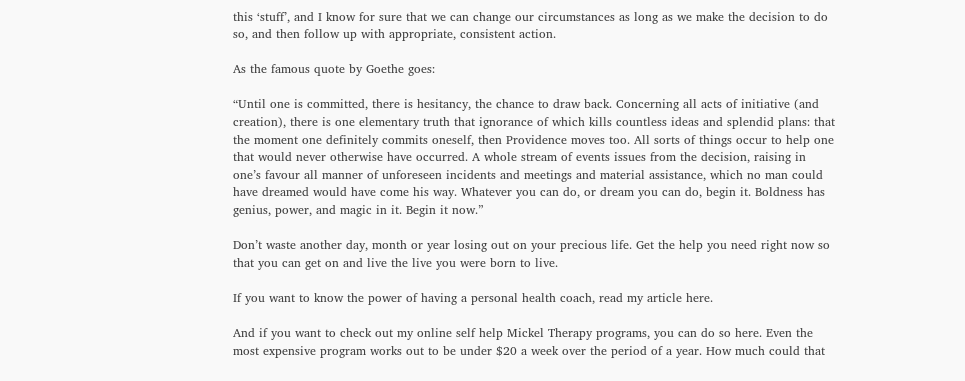this ‘stuff’, and I know for sure that we can change our circumstances as long as we make the decision to do so, and then follow up with appropriate, consistent action.

As the famous quote by Goethe goes:

“Until one is committed, there is hesitancy, the chance to draw back. Concerning all acts of initiative (and creation), there is one elementary truth that ignorance of which kills countless ideas and splendid plans: that the moment one definitely commits oneself, then Providence moves too. All sorts of things occur to help one that would never otherwise have occurred. A whole stream of events issues from the decision, raising in one’s favour all manner of unforeseen incidents and meetings and material assistance, which no man could have dreamed would have come his way. Whatever you can do, or dream you can do, begin it. Boldness has genius, power, and magic in it. Begin it now.”

Don’t waste another day, month or year losing out on your precious life. Get the help you need right now so that you can get on and live the live you were born to live.

If you want to know the power of having a personal health coach, read my article here.

And if you want to check out my online self help Mickel Therapy programs, you can do so here. Even the most expensive program works out to be under $20 a week over the period of a year. How much could that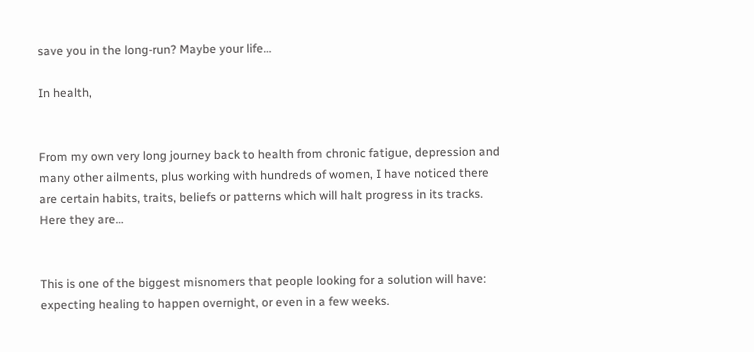save you in the long-run? Maybe your life…

In health,


From my own very long journey back to health from chronic fatigue, depression and many other ailments, plus working with hundreds of women, I have noticed there are certain habits, traits, beliefs or patterns which will halt progress in its tracks. Here they are…


This is one of the biggest misnomers that people looking for a solution will have: expecting healing to happen overnight, or even in a few weeks.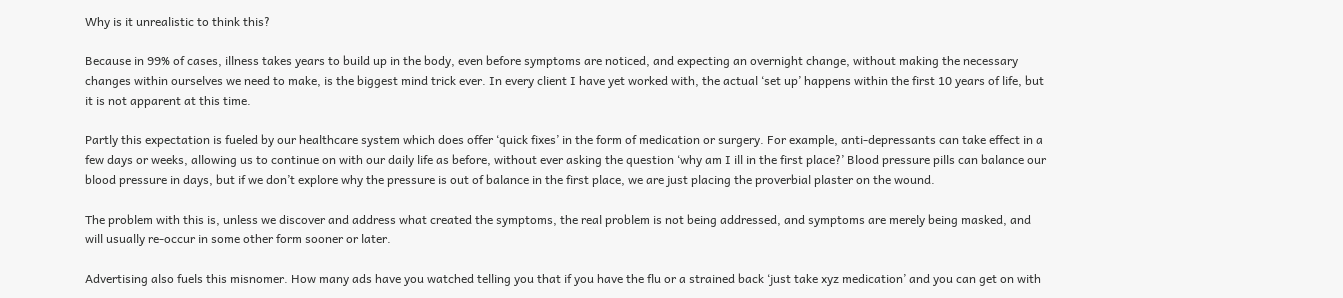Why is it unrealistic to think this?

Because in 99% of cases, illness takes years to build up in the body, even before symptoms are noticed, and expecting an overnight change, without making the necessary changes within ourselves we need to make, is the biggest mind trick ever. In every client I have yet worked with, the actual ‘set up’ happens within the first 10 years of life, but it is not apparent at this time.

Partly this expectation is fueled by our healthcare system which does offer ‘quick fixes’ in the form of medication or surgery. For example, anti-depressants can take effect in a few days or weeks, allowing us to continue on with our daily life as before, without ever asking the question ‘why am I ill in the first place?’ Blood pressure pills can balance our blood pressure in days, but if we don’t explore why the pressure is out of balance in the first place, we are just placing the proverbial plaster on the wound.

The problem with this is, unless we discover and address what created the symptoms, the real problem is not being addressed, and symptoms are merely being masked, and will usually re-occur in some other form sooner or later.

Advertising also fuels this misnomer. How many ads have you watched telling you that if you have the flu or a strained back ‘just take xyz medication’ and you can get on with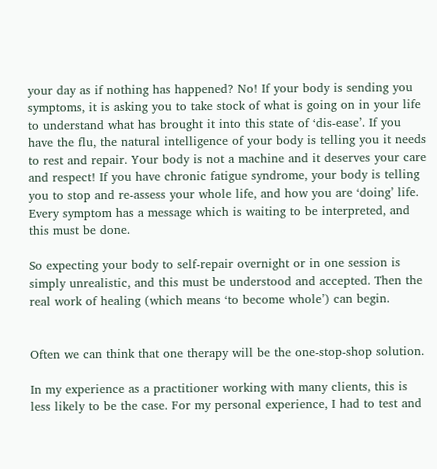your day as if nothing has happened? No! If your body is sending you symptoms, it is asking you to take stock of what is going on in your life to understand what has brought it into this state of ‘dis-ease’. If you have the flu, the natural intelligence of your body is telling you it needs to rest and repair. Your body is not a machine and it deserves your care and respect! If you have chronic fatigue syndrome, your body is telling you to stop and re-assess your whole life, and how you are ‘doing’ life. Every symptom has a message which is waiting to be interpreted, and this must be done.

So expecting your body to self-repair overnight or in one session is simply unrealistic, and this must be understood and accepted. Then the real work of healing (which means ‘to become whole’) can begin.


Often we can think that one therapy will be the one-stop-shop solution.

In my experience as a practitioner working with many clients, this is less likely to be the case. For my personal experience, I had to test and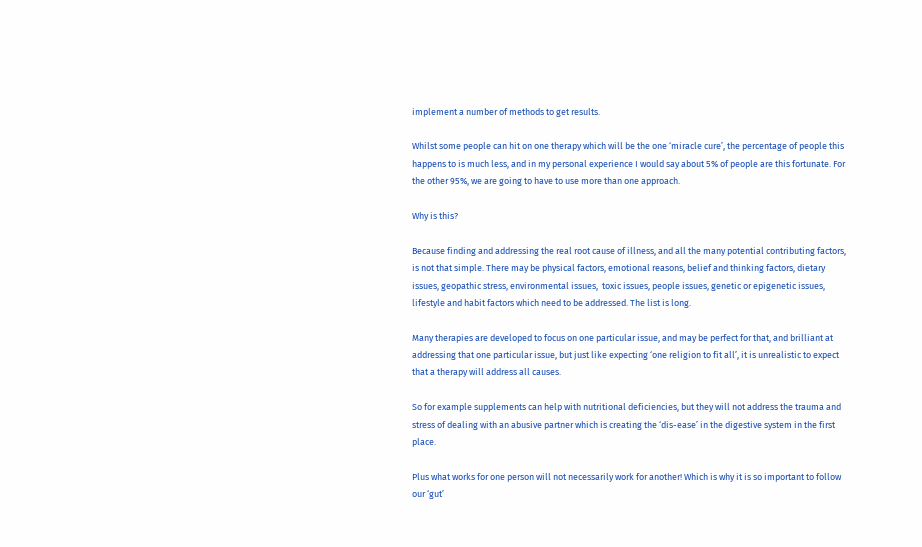implement a number of methods to get results.

Whilst some people can hit on one therapy which will be the one ‘miracle cure’, the percentage of people this happens to is much less, and in my personal experience I would say about 5% of people are this fortunate. For the other 95%, we are going to have to use more than one approach.

Why is this?

Because finding and addressing the real root cause of illness, and all the many potential contributing factors, is not that simple. There may be physical factors, emotional reasons, belief and thinking factors, dietary issues, geopathic stress, environmental issues,  toxic issues, people issues, genetic or epigenetic issues, lifestyle and habit factors which need to be addressed. The list is long.

Many therapies are developed to focus on one particular issue, and may be perfect for that, and brilliant at addressing that one particular issue, but just like expecting ‘one religion to fit all’, it is unrealistic to expect that a therapy will address all causes.

So for example supplements can help with nutritional deficiencies, but they will not address the trauma and stress of dealing with an abusive partner which is creating the ‘dis-ease’ in the digestive system in the first place.

Plus what works for one person will not necessarily work for another! Which is why it is so important to follow our ‘gut’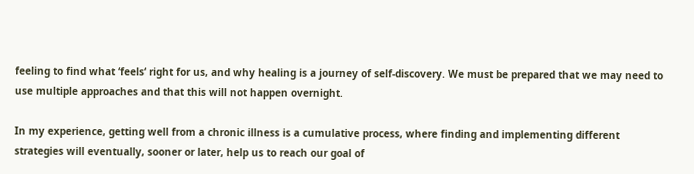feeling to find what ‘feels‘ right for us, and why healing is a journey of self-discovery. We must be prepared that we may need to use multiple approaches and that this will not happen overnight.

In my experience, getting well from a chronic illness is a cumulative process, where finding and implementing different strategies will eventually, sooner or later, help us to reach our goal of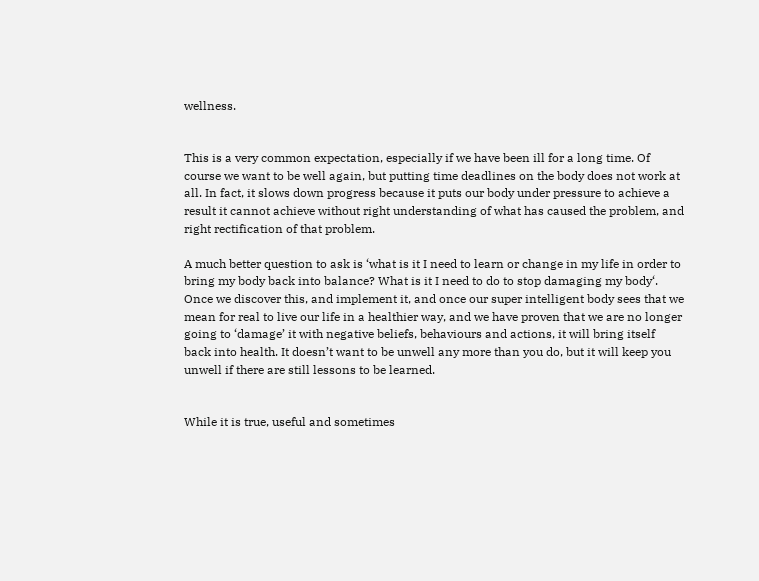wellness.


This is a very common expectation, especially if we have been ill for a long time. Of course we want to be well again, but putting time deadlines on the body does not work at all. In fact, it slows down progress because it puts our body under pressure to achieve a result it cannot achieve without right understanding of what has caused the problem, and right rectification of that problem.

A much better question to ask is ‘what is it I need to learn or change in my life in order to bring my body back into balance? What is it I need to do to stop damaging my body‘. Once we discover this, and implement it, and once our super intelligent body sees that we mean for real to live our life in a healthier way, and we have proven that we are no longer going to ‘damage’ it with negative beliefs, behaviours and actions, it will bring itself back into health. It doesn’t want to be unwell any more than you do, but it will keep you unwell if there are still lessons to be learned.


While it is true, useful and sometimes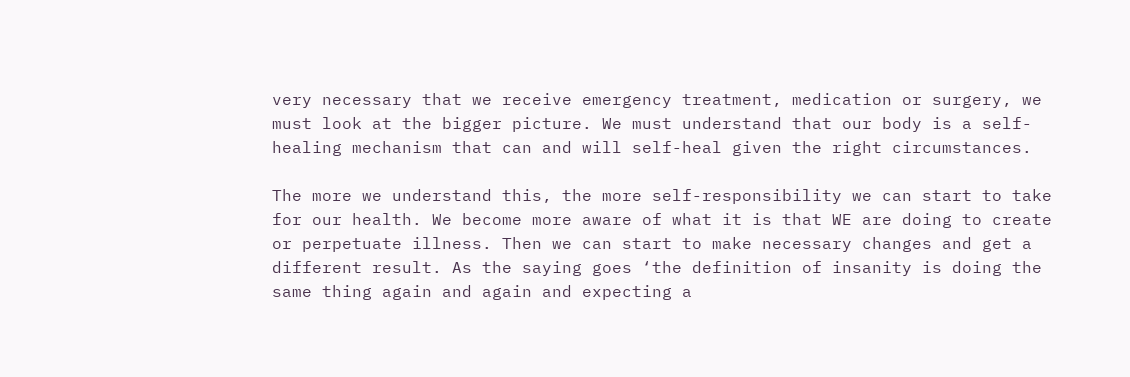very necessary that we receive emergency treatment, medication or surgery, we must look at the bigger picture. We must understand that our body is a self-healing mechanism that can and will self-heal given the right circumstances.

The more we understand this, the more self-responsibility we can start to take for our health. We become more aware of what it is that WE are doing to create or perpetuate illness. Then we can start to make necessary changes and get a different result. As the saying goes ‘the definition of insanity is doing the same thing again and again and expecting a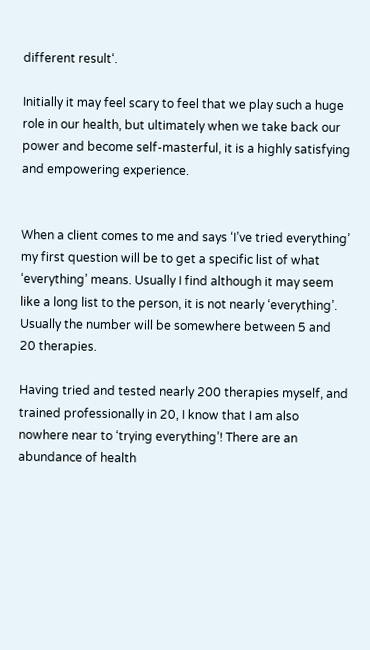different result‘.

Initially it may feel scary to feel that we play such a huge role in our health, but ultimately when we take back our power and become self-masterful, it is a highly satisfying and empowering experience.


When a client comes to me and says ‘I’ve tried everything’ my first question will be to get a specific list of what ‘everything’ means. Usually I find although it may seem like a long list to the person, it is not nearly ‘everything’. Usually the number will be somewhere between 5 and 20 therapies.

Having tried and tested nearly 200 therapies myself, and trained professionally in 20, I know that I am also nowhere near to ‘trying everything’! There are an abundance of health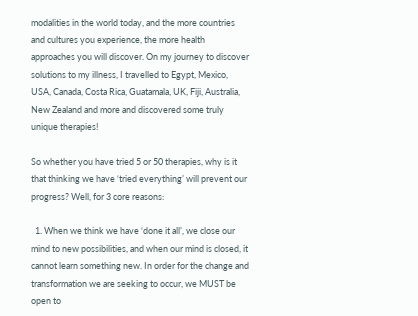modalities in the world today, and the more countries and cultures you experience, the more health approaches you will discover. On my journey to discover solutions to my illness, I travelled to Egypt, Mexico, USA, Canada, Costa Rica, Guatamala, UK, Fiji, Australia, New Zealand and more and discovered some truly unique therapies!

So whether you have tried 5 or 50 therapies, why is it that thinking we have ‘tried everything’ will prevent our progress? Well, for 3 core reasons:

  1. When we think we have ‘done it all’, we close our mind to new possibilities, and when our mind is closed, it cannot learn something new. In order for the change and transformation we are seeking to occur, we MUST be open to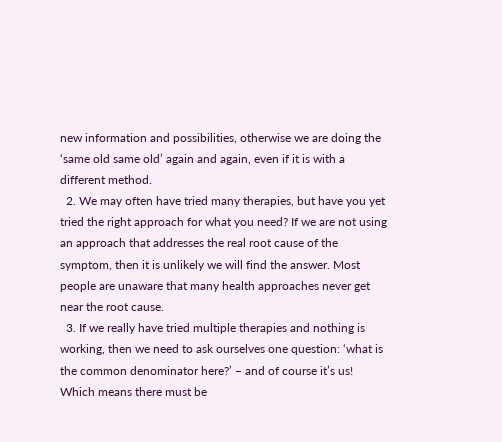new information and possibilities, otherwise we are doing the ‘same old same old’ again and again, even if it is with a different method.
  2. We may often have tried many therapies, but have you yet tried the right approach for what you need? If we are not using an approach that addresses the real root cause of the symptom, then it is unlikely we will find the answer. Most people are unaware that many health approaches never get near the root cause.
  3. If we really have tried multiple therapies and nothing is working, then we need to ask ourselves one question: ‘what is the common denominator here?’ – and of course it’s us! Which means there must be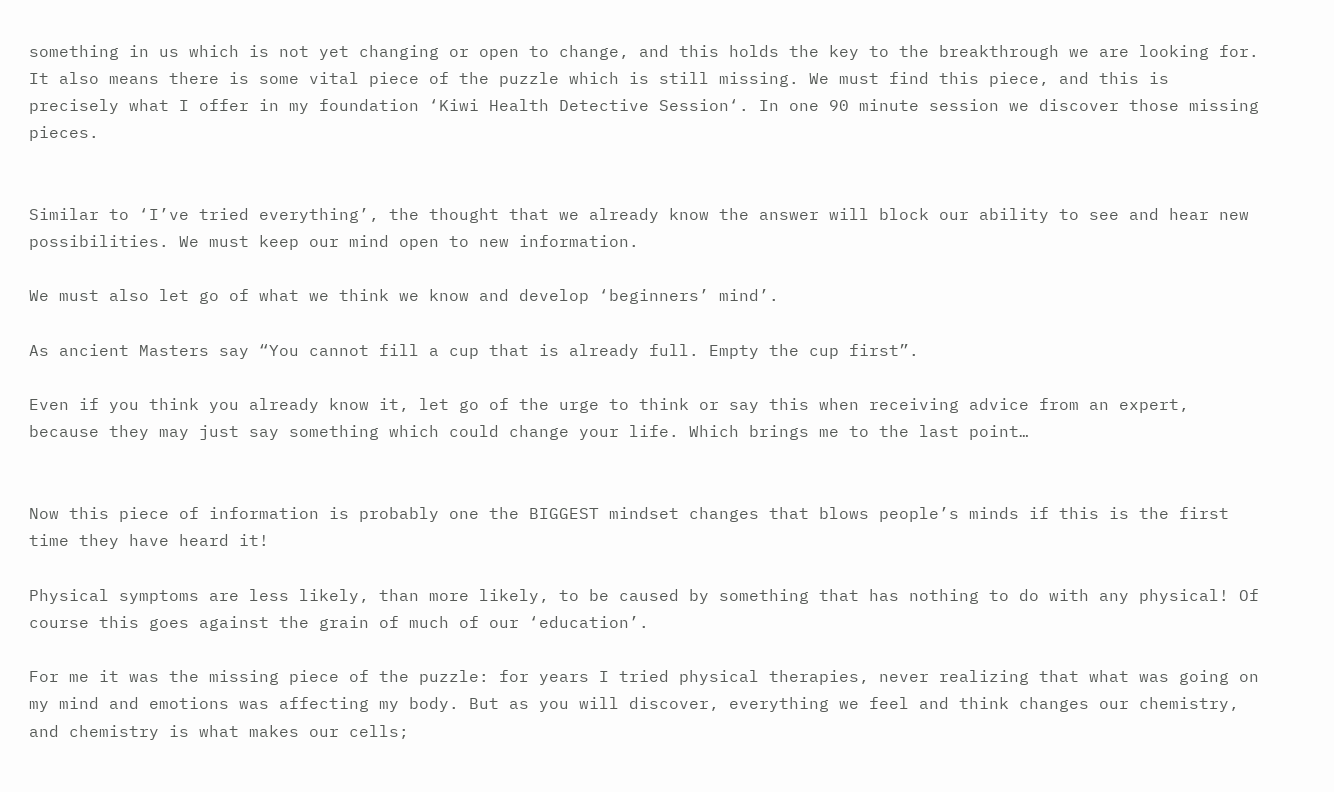something in us which is not yet changing or open to change, and this holds the key to the breakthrough we are looking for. It also means there is some vital piece of the puzzle which is still missing. We must find this piece, and this is precisely what I offer in my foundation ‘Kiwi Health Detective Session‘. In one 90 minute session we discover those missing pieces.


Similar to ‘I’ve tried everything’, the thought that we already know the answer will block our ability to see and hear new possibilities. We must keep our mind open to new information.

We must also let go of what we think we know and develop ‘beginners’ mind’.

As ancient Masters say “You cannot fill a cup that is already full. Empty the cup first”.

Even if you think you already know it, let go of the urge to think or say this when receiving advice from an expert, because they may just say something which could change your life. Which brings me to the last point…


Now this piece of information is probably one the BIGGEST mindset changes that blows people’s minds if this is the first time they have heard it!

Physical symptoms are less likely, than more likely, to be caused by something that has nothing to do with any physical! Of course this goes against the grain of much of our ‘education’.

For me it was the missing piece of the puzzle: for years I tried physical therapies, never realizing that what was going on my mind and emotions was affecting my body. But as you will discover, everything we feel and think changes our chemistry, and chemistry is what makes our cells;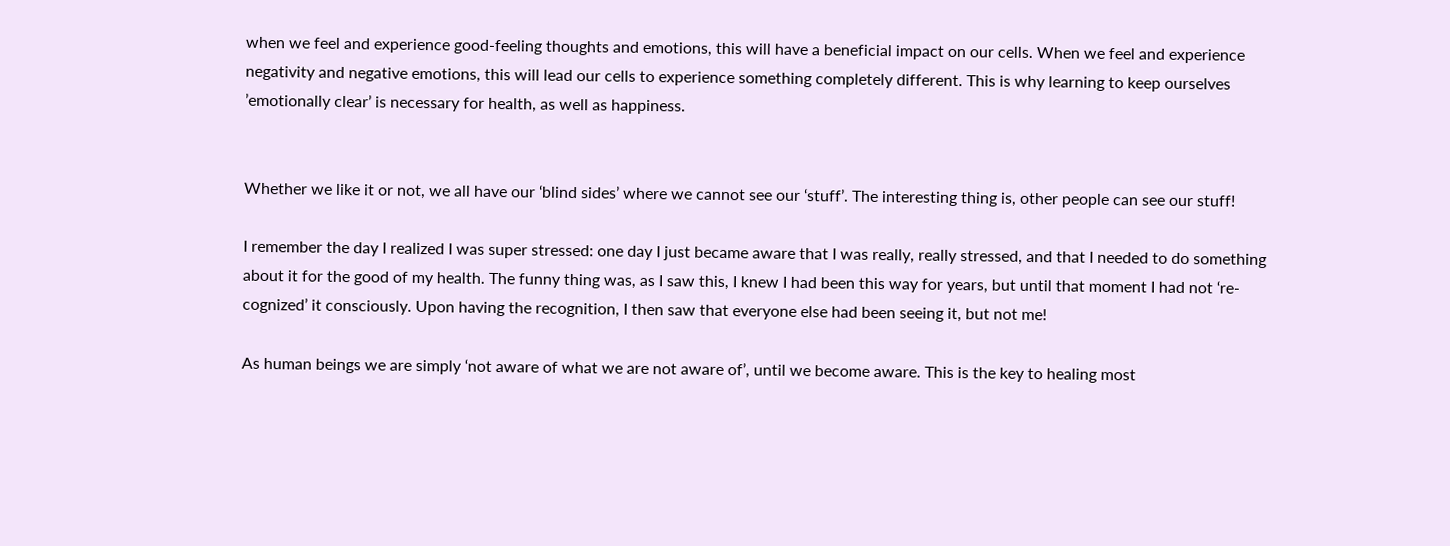when we feel and experience good-feeling thoughts and emotions, this will have a beneficial impact on our cells. When we feel and experience negativity and negative emotions, this will lead our cells to experience something completely different. This is why learning to keep ourselves ’emotionally clear’ is necessary for health, as well as happiness.


Whether we like it or not, we all have our ‘blind sides’ where we cannot see our ‘stuff’. The interesting thing is, other people can see our stuff!

I remember the day I realized I was super stressed: one day I just became aware that I was really, really stressed, and that I needed to do something about it for the good of my health. The funny thing was, as I saw this, I knew I had been this way for years, but until that moment I had not ‘re-cognized’ it consciously. Upon having the recognition, I then saw that everyone else had been seeing it, but not me!

As human beings we are simply ‘not aware of what we are not aware of’, until we become aware. This is the key to healing most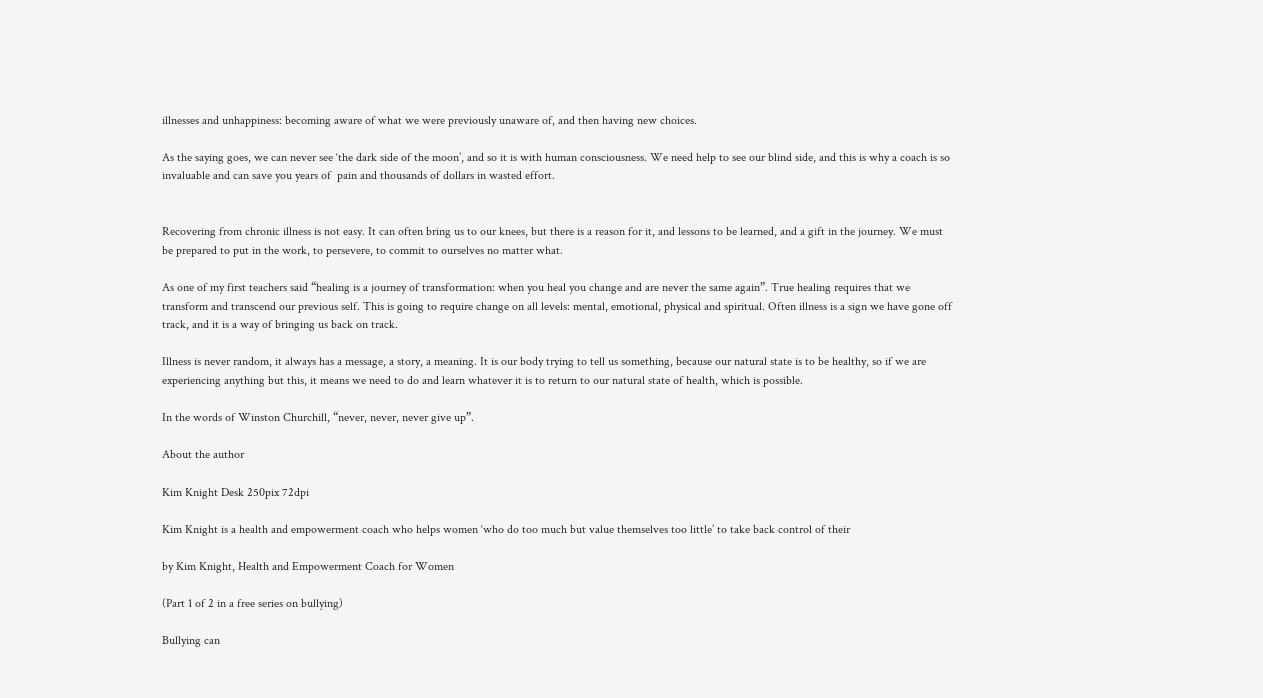illnesses and unhappiness: becoming aware of what we were previously unaware of, and then having new choices.

As the saying goes, we can never see ‘the dark side of the moon’, and so it is with human consciousness. We need help to see our blind side, and this is why a coach is so invaluable and can save you years of  pain and thousands of dollars in wasted effort.


Recovering from chronic illness is not easy. It can often bring us to our knees, but there is a reason for it, and lessons to be learned, and a gift in the journey. We must be prepared to put in the work, to persevere, to commit to ourselves no matter what.

As one of my first teachers said “healing is a journey of transformation: when you heal you change and are never the same again”. True healing requires that we transform and transcend our previous self. This is going to require change on all levels: mental, emotional, physical and spiritual. Often illness is a sign we have gone off track, and it is a way of bringing us back on track.

Illness is never random, it always has a message, a story, a meaning. It is our body trying to tell us something, because our natural state is to be healthy, so if we are experiencing anything but this, it means we need to do and learn whatever it is to return to our natural state of health, which is possible.

In the words of Winston Churchill, “never, never, never give up”.

About the author

Kim Knight Desk 250pix 72dpi

Kim Knight is a health and empowerment coach who helps women ‘who do too much but value themselves too little’ to take back control of their

by Kim Knight, Health and Empowerment Coach for Women

(Part 1 of 2 in a free series on bullying)

Bullying can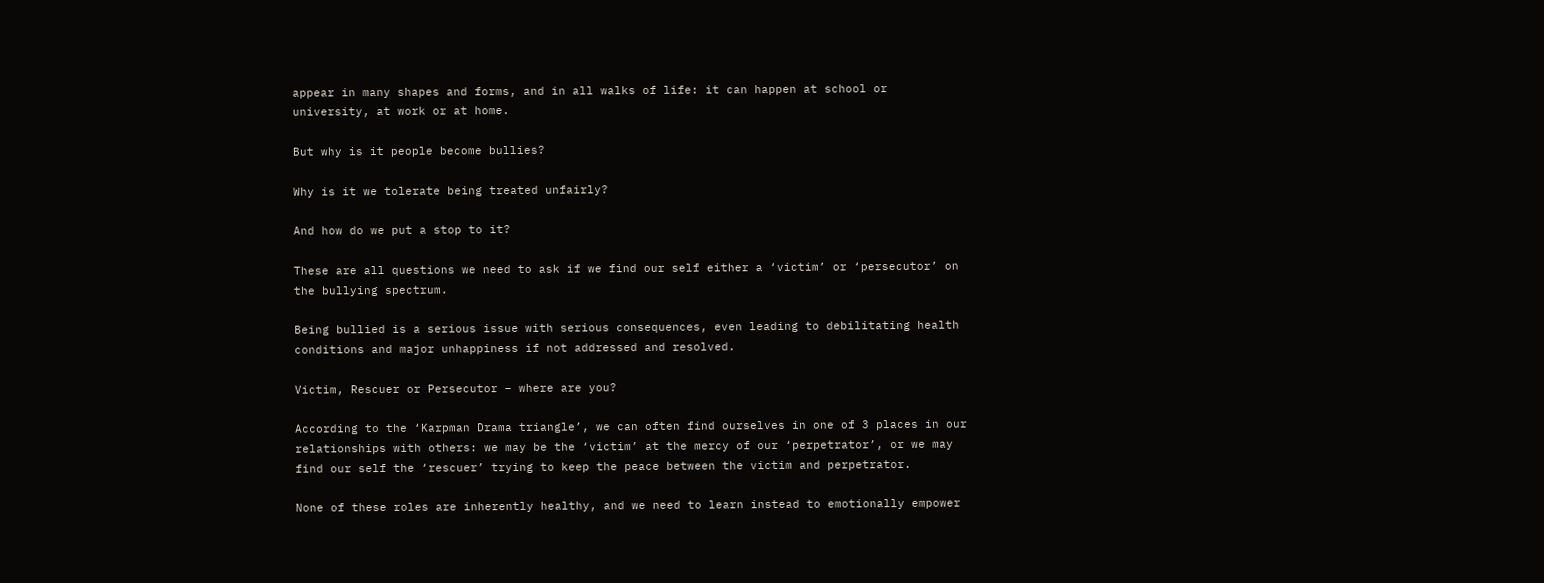appear in many shapes and forms, and in all walks of life: it can happen at school or university, at work or at home.

But why is it people become bullies?

Why is it we tolerate being treated unfairly?

And how do we put a stop to it?

These are all questions we need to ask if we find our self either a ‘victim’ or ‘persecutor’ on the bullying spectrum.

Being bullied is a serious issue with serious consequences, even leading to debilitating health conditions and major unhappiness if not addressed and resolved.

Victim, Rescuer or Persecutor – where are you?

According to the ‘Karpman Drama triangle’, we can often find ourselves in one of 3 places in our relationships with others: we may be the ‘victim’ at the mercy of our ‘perpetrator’, or we may find our self the ‘rescuer’ trying to keep the peace between the victim and perpetrator.

None of these roles are inherently healthy, and we need to learn instead to emotionally empower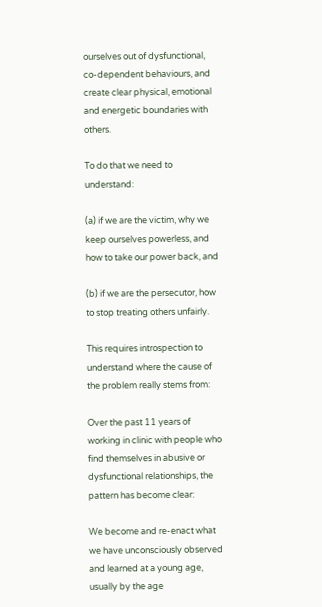ourselves out of dysfunctional, co-dependent behaviours, and create clear physical, emotional and energetic boundaries with others.

To do that we need to understand:

(a) if we are the victim, why we keep ourselves powerless, and how to take our power back, and

(b) if we are the persecutor, how to stop treating others unfairly.

This requires introspection to understand where the cause of the problem really stems from:

Over the past 11 years of working in clinic with people who find themselves in abusive or dysfunctional relationships, the pattern has become clear:

We become and re-enact what we have unconsciously observed and learned at a young age, usually by the age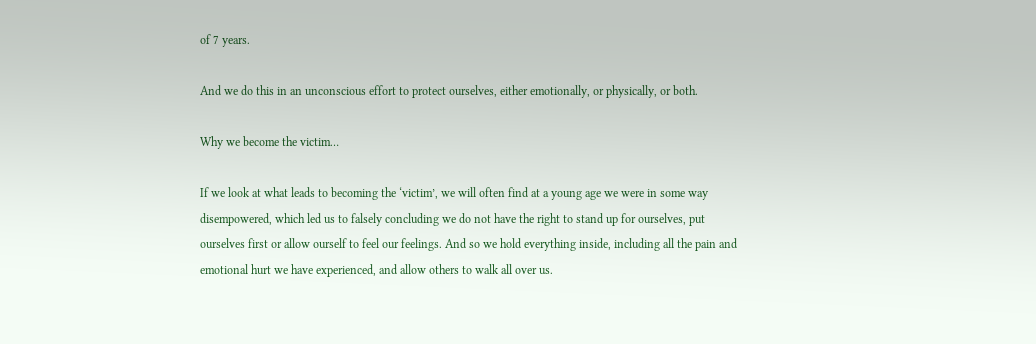of 7 years.

And we do this in an unconscious effort to protect ourselves, either emotionally, or physically, or both.

Why we become the victim…

If we look at what leads to becoming the ‘victim’, we will often find at a young age we were in some way disempowered, which led us to falsely concluding we do not have the right to stand up for ourselves, put ourselves first or allow ourself to feel our feelings. And so we hold everything inside, including all the pain and emotional hurt we have experienced, and allow others to walk all over us.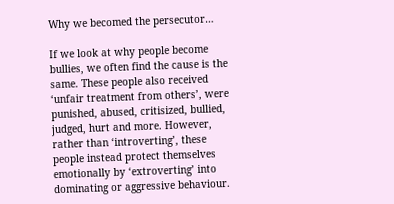Why we becomed the persecutor…

If we look at why people become bullies, we often find the cause is the same. These people also received ‘unfair treatment from others’, were punished, abused, critisized, bullied, judged, hurt and more. However, rather than ‘introverting’, these people instead protect themselves emotionally by ‘extroverting’ into dominating or aggressive behaviour.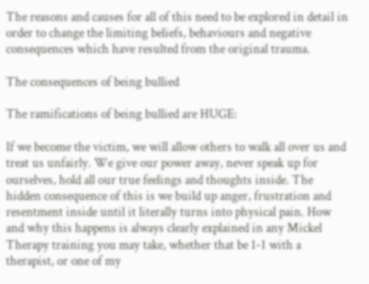The reasons and causes for all of this need to be explored in detail in order to change the limiting beliefs, behaviours and negative consequences which have resulted from the original trauma.

The consequences of being bullied

The ramifications of being bullied are HUGE:

If we become the victim, we will allow others to walk all over us and treat us unfairly. We give our power away, never speak up for ourselves, hold all our true feelings and thoughts inside. The hidden consequence of this is we build up anger, frustration and resentment inside until it literally turns into physical pain. How and why this happens is always clearly explained in any Mickel Therapy training you may take, whether that be 1-1 with a therapist, or one of my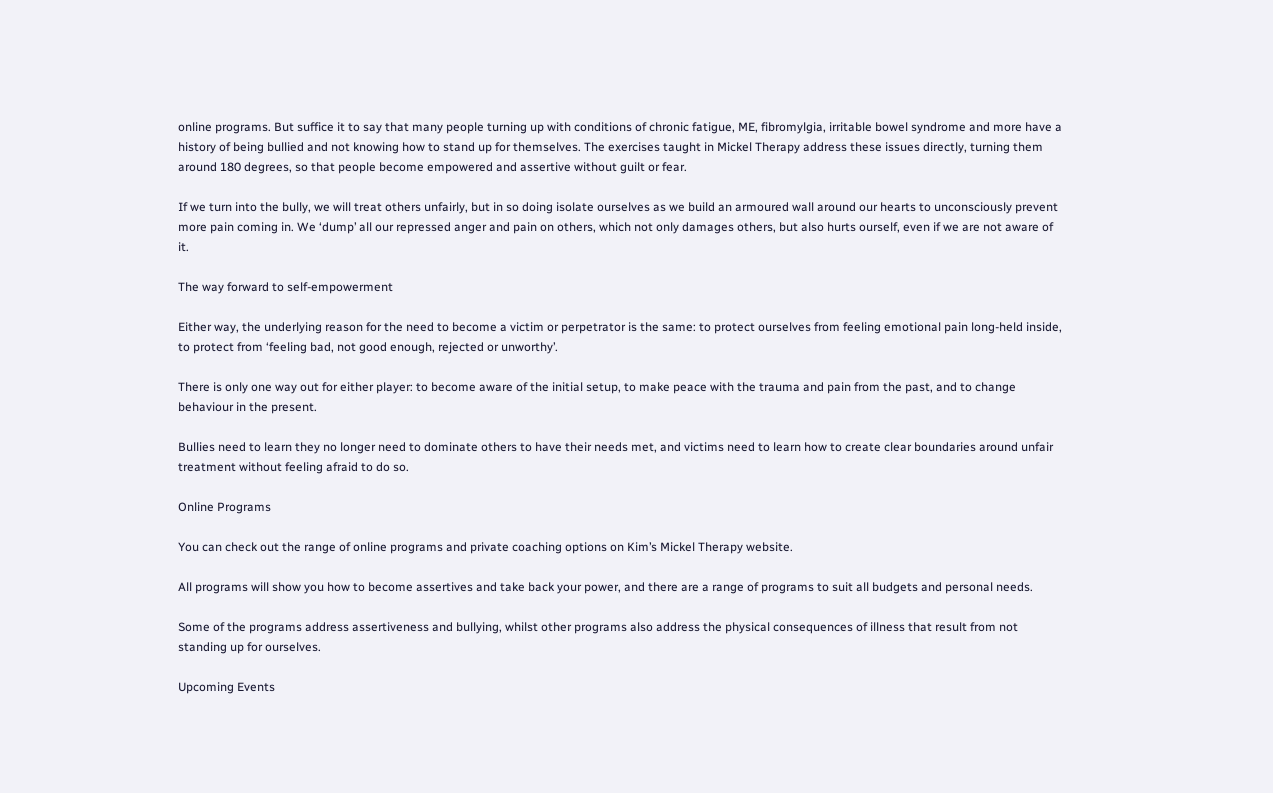online programs. But suffice it to say that many people turning up with conditions of chronic fatigue, ME, fibromylgia, irritable bowel syndrome and more have a history of being bullied and not knowing how to stand up for themselves. The exercises taught in Mickel Therapy address these issues directly, turning them around 180 degrees, so that people become empowered and assertive without guilt or fear.

If we turn into the bully, we will treat others unfairly, but in so doing isolate ourselves as we build an armoured wall around our hearts to unconsciously prevent more pain coming in. We ‘dump’ all our repressed anger and pain on others, which not only damages others, but also hurts ourself, even if we are not aware of it.

The way forward to self-empowerment

Either way, the underlying reason for the need to become a victim or perpetrator is the same: to protect ourselves from feeling emotional pain long-held inside, to protect from ‘feeling bad, not good enough, rejected or unworthy’.

There is only one way out for either player: to become aware of the initial setup, to make peace with the trauma and pain from the past, and to change behaviour in the present.

Bullies need to learn they no longer need to dominate others to have their needs met, and victims need to learn how to create clear boundaries around unfair treatment without feeling afraid to do so.

Online Programs

You can check out the range of online programs and private coaching options on Kim’s Mickel Therapy website.

All programs will show you how to become assertives and take back your power, and there are a range of programs to suit all budgets and personal needs.

Some of the programs address assertiveness and bullying, whilst other programs also address the physical consequences of illness that result from not standing up for ourselves.

Upcoming Events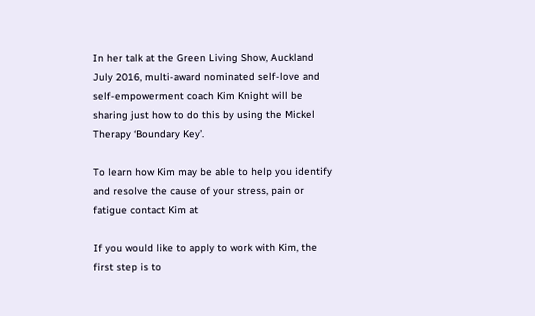In her talk at the Green Living Show, Auckland July 2016, multi-award nominated self-love and self-empowerment coach Kim Knight will be sharing just how to do this by using the Mickel Therapy ‘Boundary Key’.

To learn how Kim may be able to help you identify and resolve the cause of your stress, pain or fatigue contact Kim at

If you would like to apply to work with Kim, the first step is to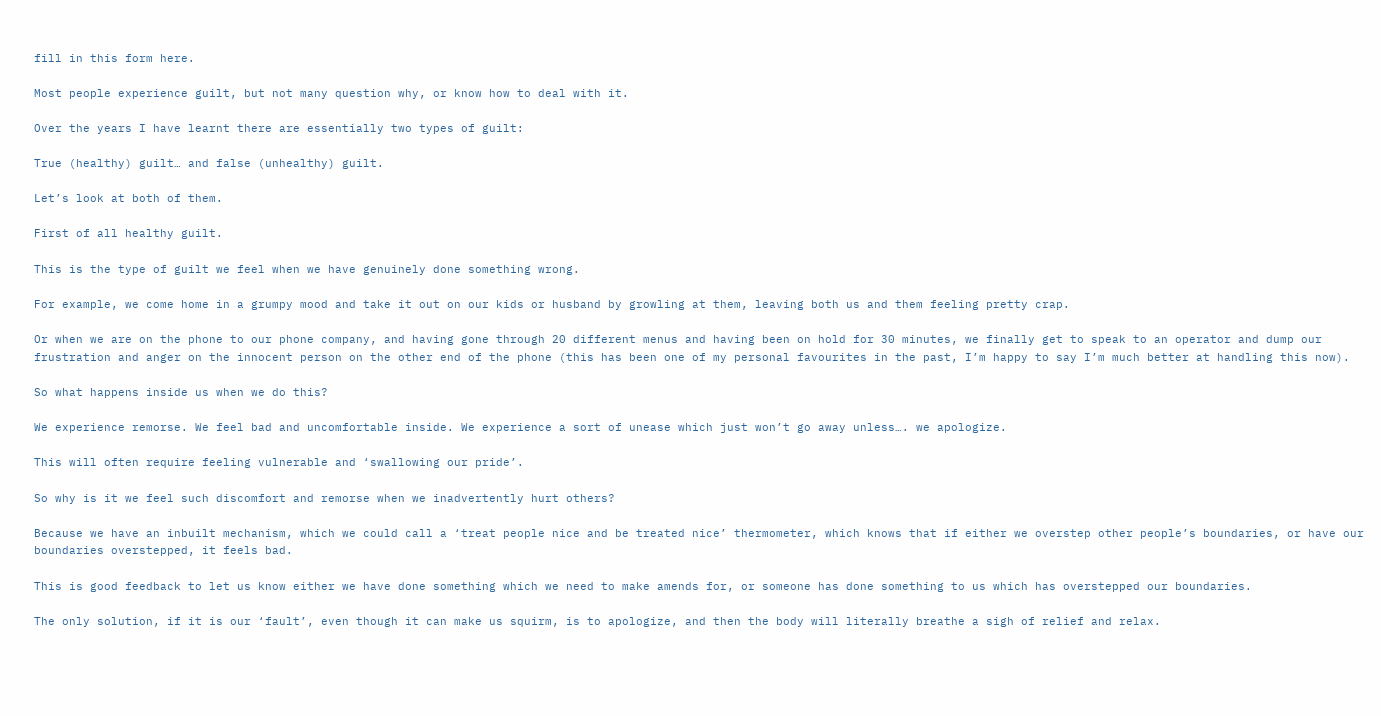fill in this form here.

Most people experience guilt, but not many question why, or know how to deal with it.

Over the years I have learnt there are essentially two types of guilt:

True (healthy) guilt… and false (unhealthy) guilt.

Let’s look at both of them.

First of all healthy guilt.

This is the type of guilt we feel when we have genuinely done something wrong.

For example, we come home in a grumpy mood and take it out on our kids or husband by growling at them, leaving both us and them feeling pretty crap.

Or when we are on the phone to our phone company, and having gone through 20 different menus and having been on hold for 30 minutes, we finally get to speak to an operator and dump our frustration and anger on the innocent person on the other end of the phone (this has been one of my personal favourites in the past, I’m happy to say I’m much better at handling this now).

So what happens inside us when we do this?

We experience remorse. We feel bad and uncomfortable inside. We experience a sort of unease which just won’t go away unless…. we apologize.

This will often require feeling vulnerable and ‘swallowing our pride’.

So why is it we feel such discomfort and remorse when we inadvertently hurt others?

Because we have an inbuilt mechanism, which we could call a ‘treat people nice and be treated nice’ thermometer, which knows that if either we overstep other people’s boundaries, or have our boundaries overstepped, it feels bad.

This is good feedback to let us know either we have done something which we need to make amends for, or someone has done something to us which has overstepped our boundaries.

The only solution, if it is our ‘fault’, even though it can make us squirm, is to apologize, and then the body will literally breathe a sigh of relief and relax.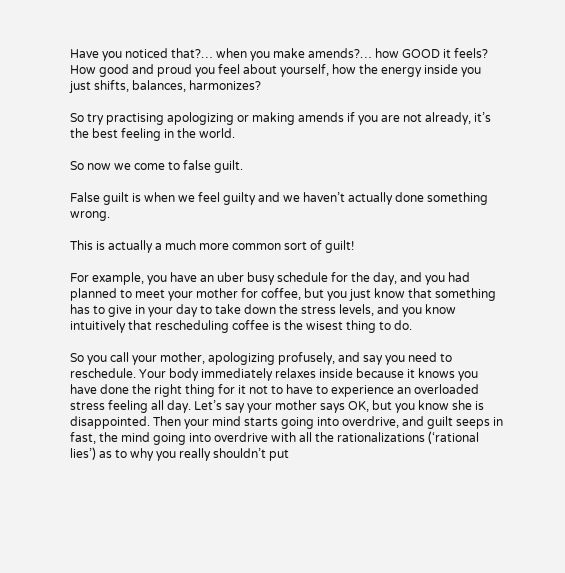Have you noticed that?… when you make amends?… how GOOD it feels? How good and proud you feel about yourself, how the energy inside you just shifts, balances, harmonizes?

So try practising apologizing or making amends if you are not already, it’s the best feeling in the world.

So now we come to false guilt.

False guilt is when we feel guilty and we haven’t actually done something wrong.

This is actually a much more common sort of guilt!

For example, you have an uber busy schedule for the day, and you had planned to meet your mother for coffee, but you just know that something has to give in your day to take down the stress levels, and you know intuitively that rescheduling coffee is the wisest thing to do.

So you call your mother, apologizing profusely, and say you need to reschedule. Your body immediately relaxes inside because it knows you have done the right thing for it not to have to experience an overloaded stress feeling all day. Let’s say your mother says OK, but you know she is disappointed. Then your mind starts going into overdrive, and guilt seeps in fast, the mind going into overdrive with all the rationalizations (‘rational lies’) as to why you really shouldn’t put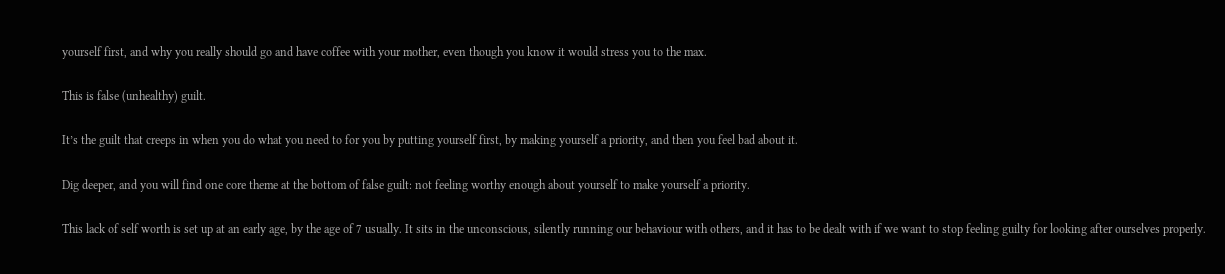yourself first, and why you really should go and have coffee with your mother, even though you know it would stress you to the max.

This is false (unhealthy) guilt.

It’s the guilt that creeps in when you do what you need to for you by putting yourself first, by making yourself a priority, and then you feel bad about it.

Dig deeper, and you will find one core theme at the bottom of false guilt: not feeling worthy enough about yourself to make yourself a priority.

This lack of self worth is set up at an early age, by the age of 7 usually. It sits in the unconscious, silently running our behaviour with others, and it has to be dealt with if we want to stop feeling guilty for looking after ourselves properly.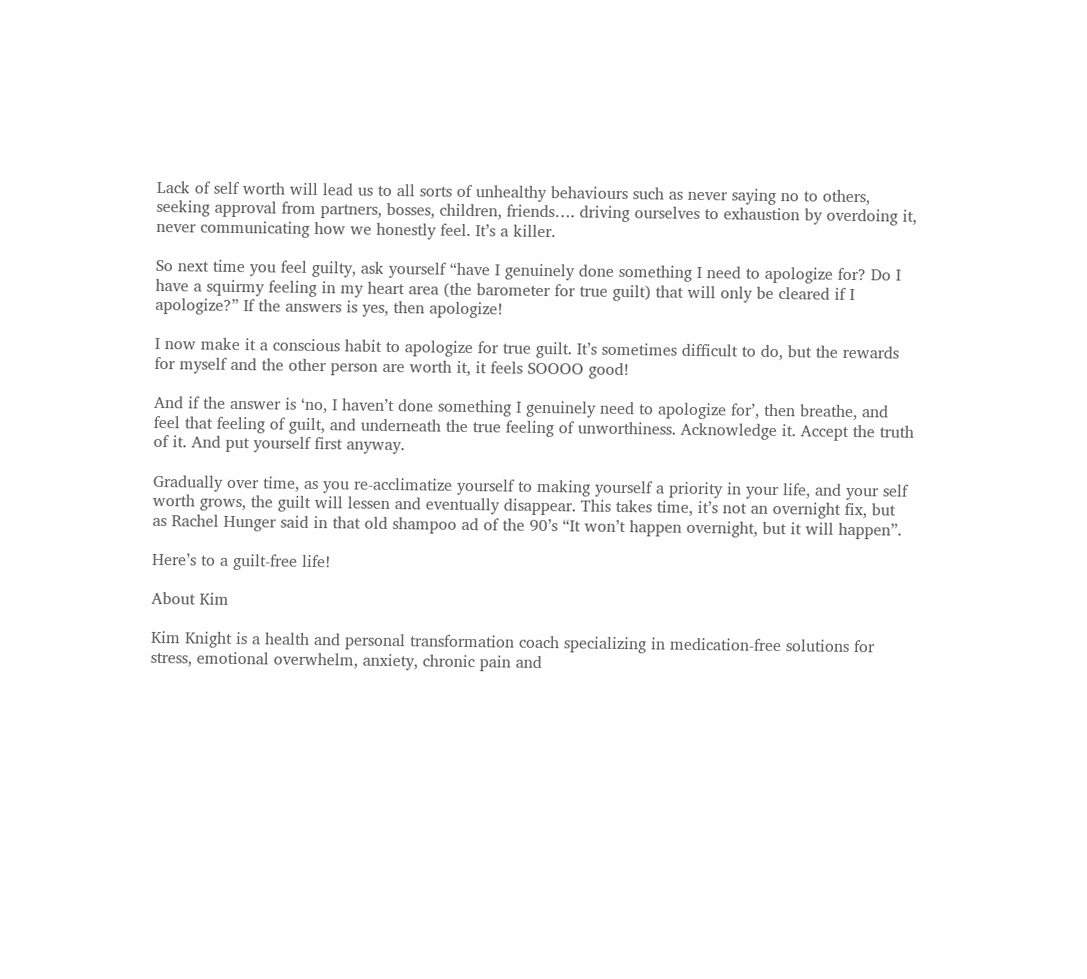Lack of self worth will lead us to all sorts of unhealthy behaviours such as never saying no to others, seeking approval from partners, bosses, children, friends…. driving ourselves to exhaustion by overdoing it, never communicating how we honestly feel. It’s a killer.

So next time you feel guilty, ask yourself “have I genuinely done something I need to apologize for? Do I have a squirmy feeling in my heart area (the barometer for true guilt) that will only be cleared if I apologize?” If the answers is yes, then apologize!

I now make it a conscious habit to apologize for true guilt. It’s sometimes difficult to do, but the rewards for myself and the other person are worth it, it feels SOOOO good!

And if the answer is ‘no, I haven’t done something I genuinely need to apologize for’, then breathe, and feel that feeling of guilt, and underneath the true feeling of unworthiness. Acknowledge it. Accept the truth of it. And put yourself first anyway.

Gradually over time, as you re-acclimatize yourself to making yourself a priority in your life, and your self worth grows, the guilt will lessen and eventually disappear. This takes time, it’s not an overnight fix, but as Rachel Hunger said in that old shampoo ad of the 90’s “It won’t happen overnight, but it will happen”.

Here’s to a guilt-free life!

About Kim

Kim Knight is a health and personal transformation coach specializing in medication-free solutions for stress, emotional overwhelm, anxiety, chronic pain and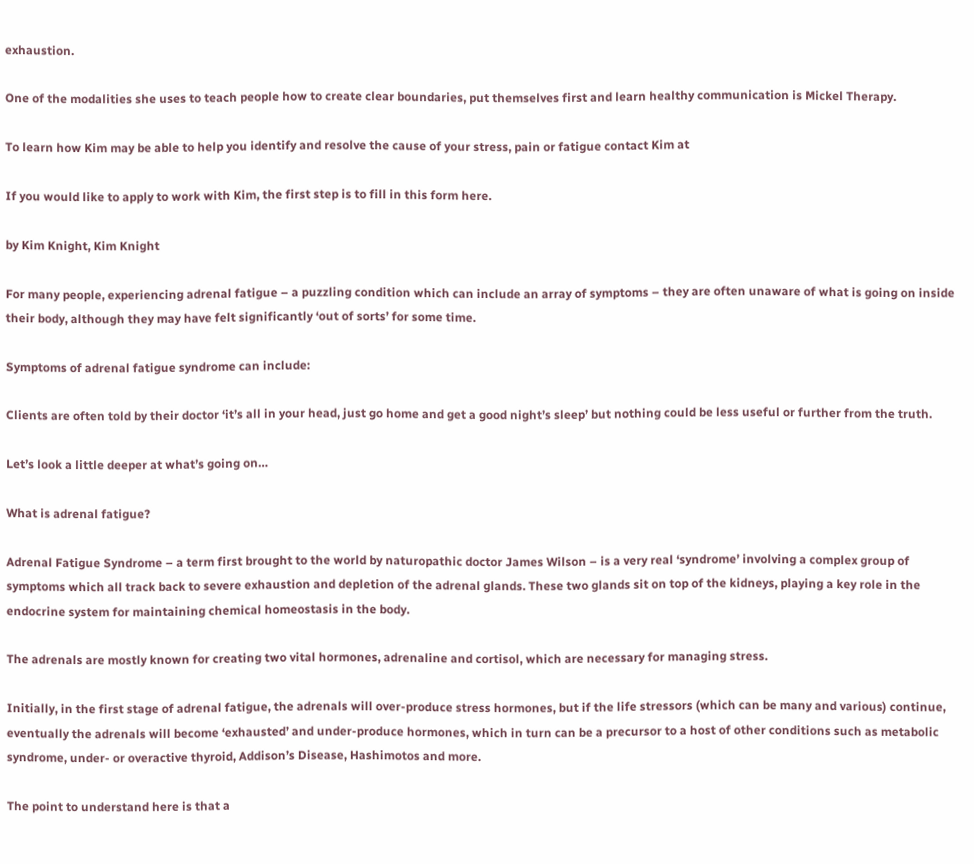exhaustion.

One of the modalities she uses to teach people how to create clear boundaries, put themselves first and learn healthy communication is Mickel Therapy.

To learn how Kim may be able to help you identify and resolve the cause of your stress, pain or fatigue contact Kim at

If you would like to apply to work with Kim, the first step is to fill in this form here.

by Kim Knight, Kim Knight

For many people, experiencing adrenal fatigue – a puzzling condition which can include an array of symptoms – they are often unaware of what is going on inside their body, although they may have felt significantly ‘out of sorts’ for some time.

Symptoms of adrenal fatigue syndrome can include:

Clients are often told by their doctor ‘it’s all in your head, just go home and get a good night’s sleep’ but nothing could be less useful or further from the truth.

Let’s look a little deeper at what’s going on…

What is adrenal fatigue?

Adrenal Fatigue Syndrome – a term first brought to the world by naturopathic doctor James Wilson – is a very real ‘syndrome’ involving a complex group of symptoms which all track back to severe exhaustion and depletion of the adrenal glands. These two glands sit on top of the kidneys, playing a key role in the endocrine system for maintaining chemical homeostasis in the body.

The adrenals are mostly known for creating two vital hormones, adrenaline and cortisol, which are necessary for managing stress.

Initially, in the first stage of adrenal fatigue, the adrenals will over-produce stress hormones, but if the life stressors (which can be many and various) continue, eventually the adrenals will become ‘exhausted’ and under-produce hormones, which in turn can be a precursor to a host of other conditions such as metabolic syndrome, under- or overactive thyroid, Addison’s Disease, Hashimotos and more.

The point to understand here is that a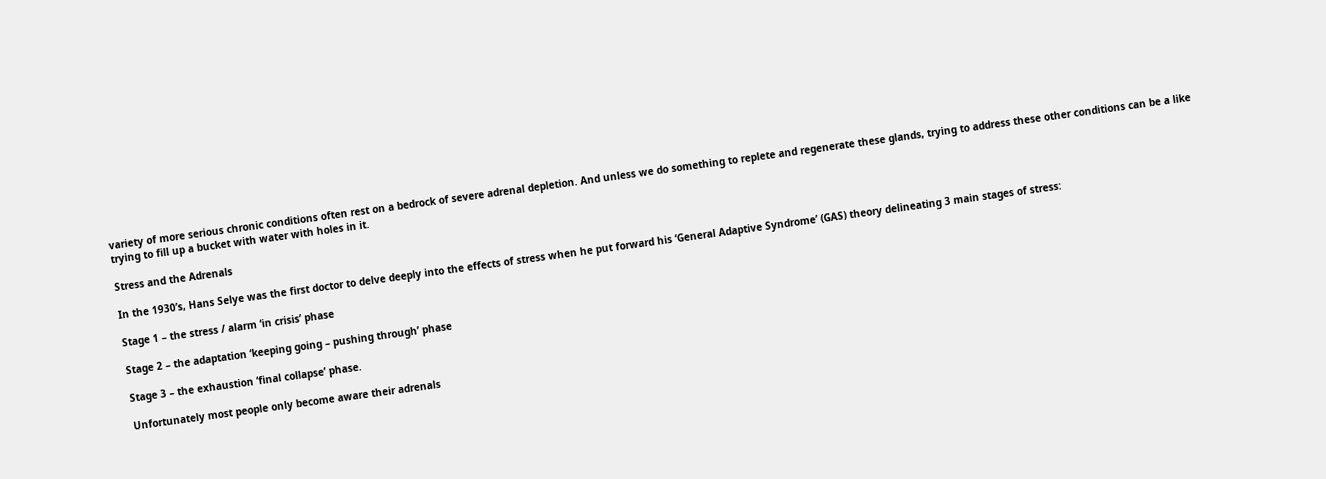variety of more serious chronic conditions often rest on a bedrock of severe adrenal depletion. And unless we do something to replete and regenerate these glands, trying to address these other conditions can be a like trying to fill up a bucket with water with holes in it.

Stress and the Adrenals

In the 1930’s, Hans Selye was the first doctor to delve deeply into the effects of stress when he put forward his ‘General Adaptive Syndrome’ (GAS) theory delineating 3 main stages of stress:

Stage 1 – the stress / alarm ‘in crisis’ phase

Stage 2 – the adaptation ‘keeping going – pushing through’ phase

Stage 3 – the exhaustion ‘final collapse’ phase.

Unfortunately most people only become aware their adrenals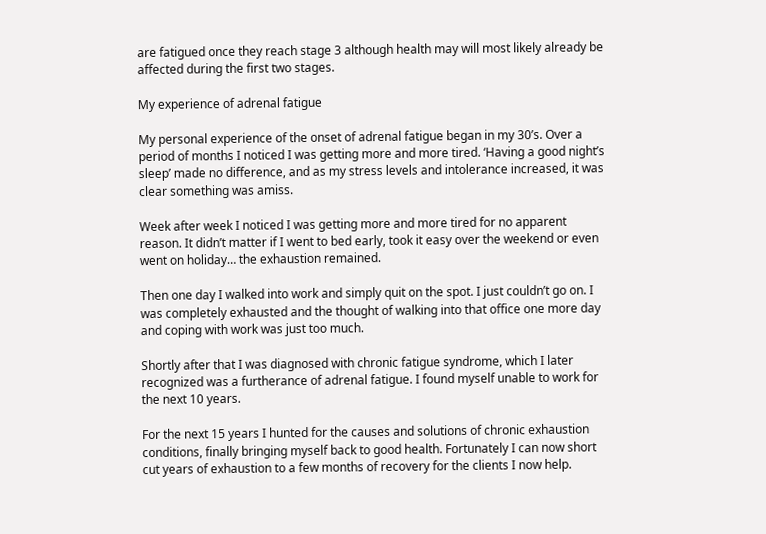are fatigued once they reach stage 3 although health may will most likely already be affected during the first two stages.

My experience of adrenal fatigue

My personal experience of the onset of adrenal fatigue began in my 30’s. Over a period of months I noticed I was getting more and more tired. ‘Having a good night’s sleep’ made no difference, and as my stress levels and intolerance increased, it was clear something was amiss.

Week after week I noticed I was getting more and more tired for no apparent reason. It didn’t matter if I went to bed early, took it easy over the weekend or even went on holiday… the exhaustion remained.

Then one day I walked into work and simply quit on the spot. I just couldn’t go on. I was completely exhausted and the thought of walking into that office one more day and coping with work was just too much.

Shortly after that I was diagnosed with chronic fatigue syndrome, which I later recognized was a furtherance of adrenal fatigue. I found myself unable to work for the next 10 years.

For the next 15 years I hunted for the causes and solutions of chronic exhaustion conditions, finally bringing myself back to good health. Fortunately I can now short cut years of exhaustion to a few months of recovery for the clients I now help.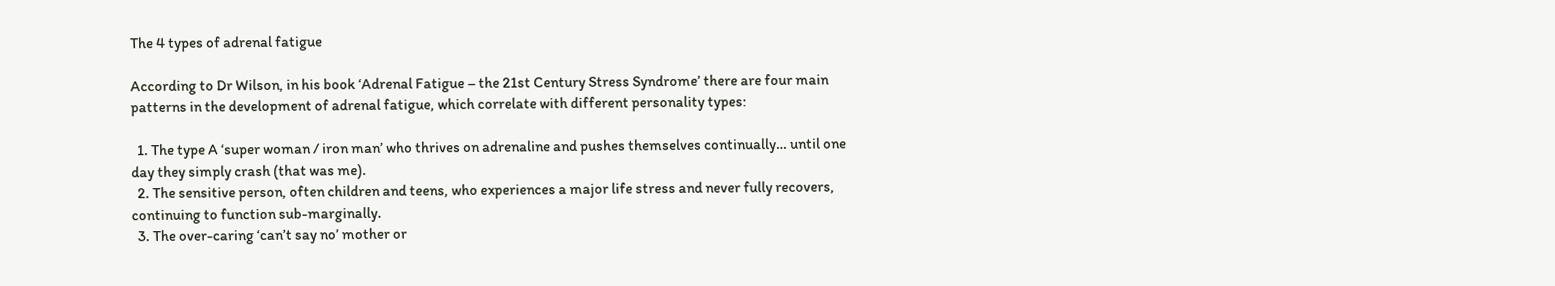The 4 types of adrenal fatigue

According to Dr Wilson, in his book ‘Adrenal Fatigue – the 21st Century Stress Syndrome’ there are four main patterns in the development of adrenal fatigue, which correlate with different personality types:

  1. The type A ‘super woman / iron man’ who thrives on adrenaline and pushes themselves continually… until one day they simply crash (that was me).
  2. The sensitive person, often children and teens, who experiences a major life stress and never fully recovers, continuing to function sub-marginally.
  3. The over-caring ‘can’t say no’ mother or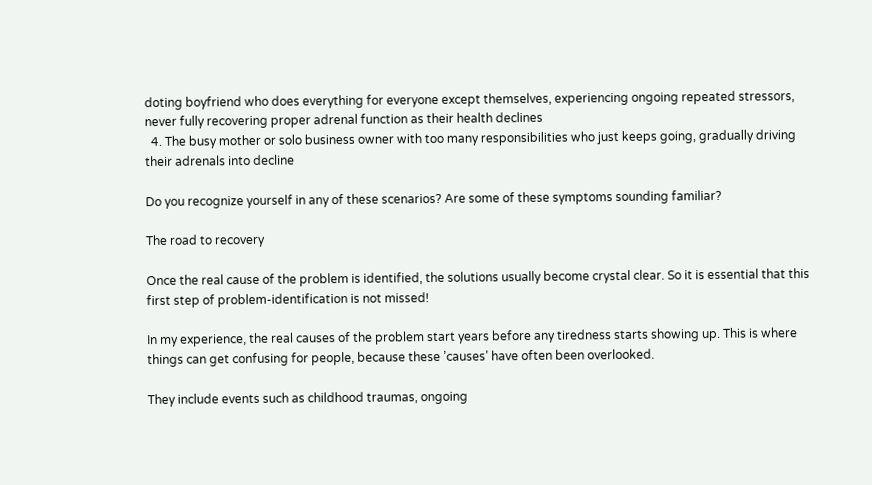doting boyfriend who does everything for everyone except themselves, experiencing ongoing repeated stressors, never fully recovering proper adrenal function as their health declines
  4. The busy mother or solo business owner with too many responsibilities who just keeps going, gradually driving their adrenals into decline

Do you recognize yourself in any of these scenarios? Are some of these symptoms sounding familiar?

The road to recovery

Once the real cause of the problem is identified, the solutions usually become crystal clear. So it is essential that this first step of problem-identification is not missed!

In my experience, the real causes of the problem start years before any tiredness starts showing up. This is where things can get confusing for people, because these ’causes’ have often been overlooked.

They include events such as childhood traumas, ongoing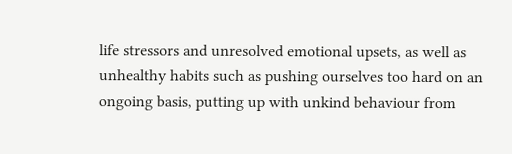life stressors and unresolved emotional upsets, as well as unhealthy habits such as pushing ourselves too hard on an ongoing basis, putting up with unkind behaviour from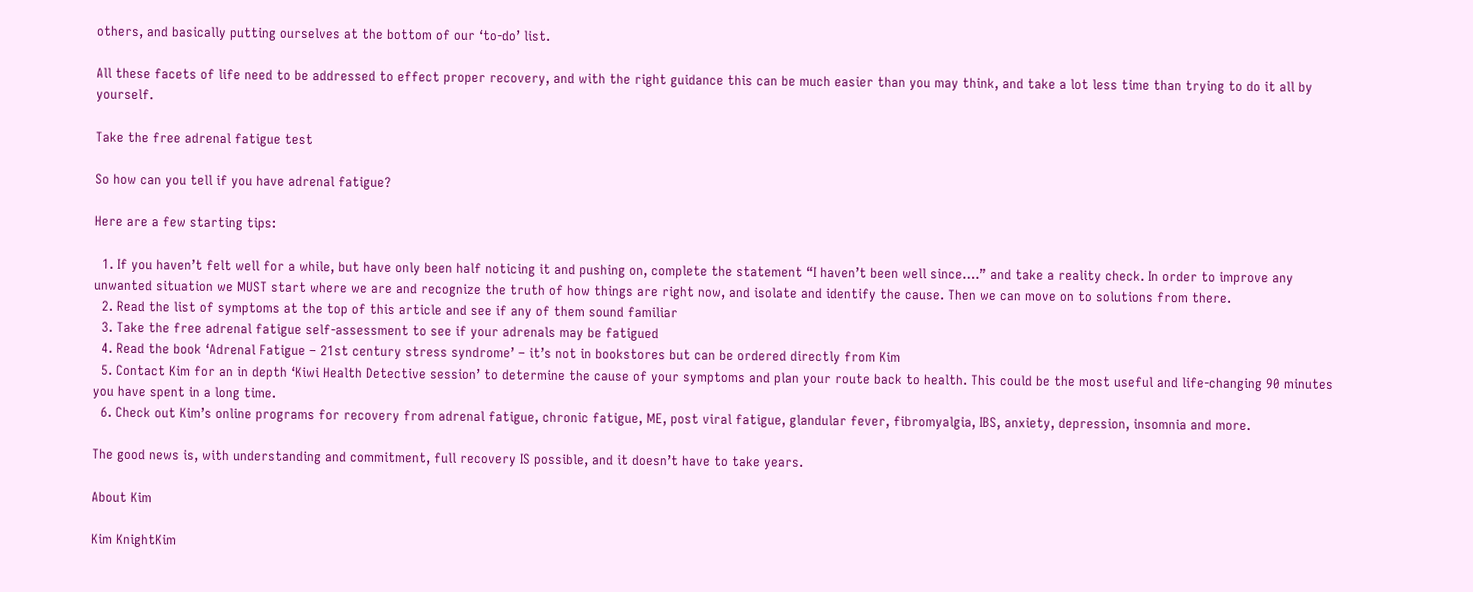others, and basically putting ourselves at the bottom of our ‘to-do’ list.

All these facets of life need to be addressed to effect proper recovery, and with the right guidance this can be much easier than you may think, and take a lot less time than trying to do it all by yourself.

Take the free adrenal fatigue test

So how can you tell if you have adrenal fatigue?

Here are a few starting tips:

  1. If you haven’t felt well for a while, but have only been half noticing it and pushing on, complete the statement “I haven’t been well since….” and take a reality check. In order to improve any unwanted situation we MUST start where we are and recognize the truth of how things are right now, and isolate and identify the cause. Then we can move on to solutions from there.
  2. Read the list of symptoms at the top of this article and see if any of them sound familiar
  3. Take the free adrenal fatigue self-assessment to see if your adrenals may be fatigued
  4. Read the book ‘Adrenal Fatigue – 21st century stress syndrome’ – it’s not in bookstores but can be ordered directly from Kim
  5. Contact Kim for an in depth ‘Kiwi Health Detective session’ to determine the cause of your symptoms and plan your route back to health. This could be the most useful and life-changing 90 minutes you have spent in a long time.
  6. Check out Kim’s online programs for recovery from adrenal fatigue, chronic fatigue, ME, post viral fatigue, glandular fever, fibromyalgia, IBS, anxiety, depression, insomnia and more.

The good news is, with understanding and commitment, full recovery IS possible, and it doesn’t have to take years.

About Kim

Kim KnightKim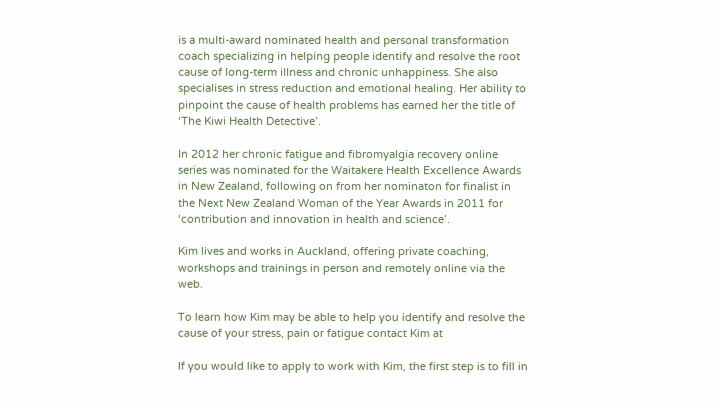is a multi-award nominated health and personal transformation coach specializing in helping people identify and resolve the root cause of long-term illness and chronic unhappiness. She also specialises in stress reduction and emotional healing. Her ability to pinpoint the cause of health problems has earned her the title of ‘The Kiwi Health Detective’.

In 2012 her chronic fatigue and fibromyalgia recovery online series was nominated for the Waitakere Health Excellence Awards in New Zealand, following on from her nominaton for finalist in the Next New Zealand Woman of the Year Awards in 2011 for ‘contribution and innovation in health and science’.

Kim lives and works in Auckland, offering private coaching, workshops and trainings in person and remotely online via the web.

To learn how Kim may be able to help you identify and resolve the cause of your stress, pain or fatigue contact Kim at

If you would like to apply to work with Kim, the first step is to fill in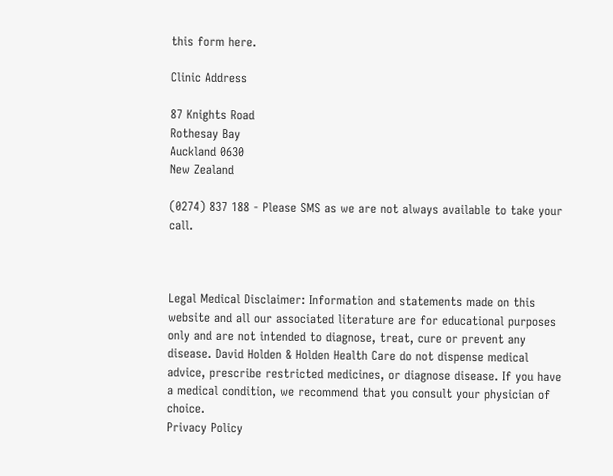this form here.

Clinic Address

87 Knights Road
Rothesay Bay
Auckland 0630
New Zealand

(0274) 837 188 - Please SMS as we are not always available to take your call.



Legal Medical Disclaimer: Information and statements made on this website and all our associated literature are for educational purposes only and are not intended to diagnose, treat, cure or prevent any disease. David Holden & Holden Health Care do not dispense medical advice, prescribe restricted medicines, or diagnose disease. If you have a medical condition, we recommend that you consult your physician of choice.
Privacy Policy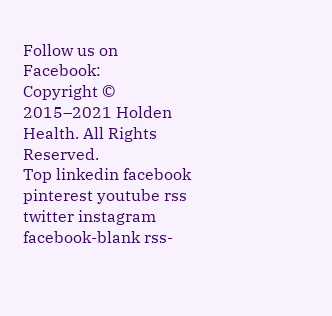Follow us on Facebook:
Copyright © 2015–2021 Holden Health. All Rights Reserved.
Top linkedin facebook pinterest youtube rss twitter instagram facebook-blank rss-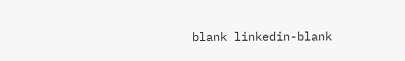blank linkedin-blank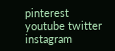pinterest youtube twitter instagram